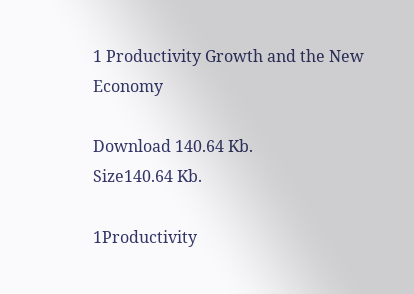1 Productivity Growth and the New Economy

Download 140.64 Kb.
Size140.64 Kb.

1Productivity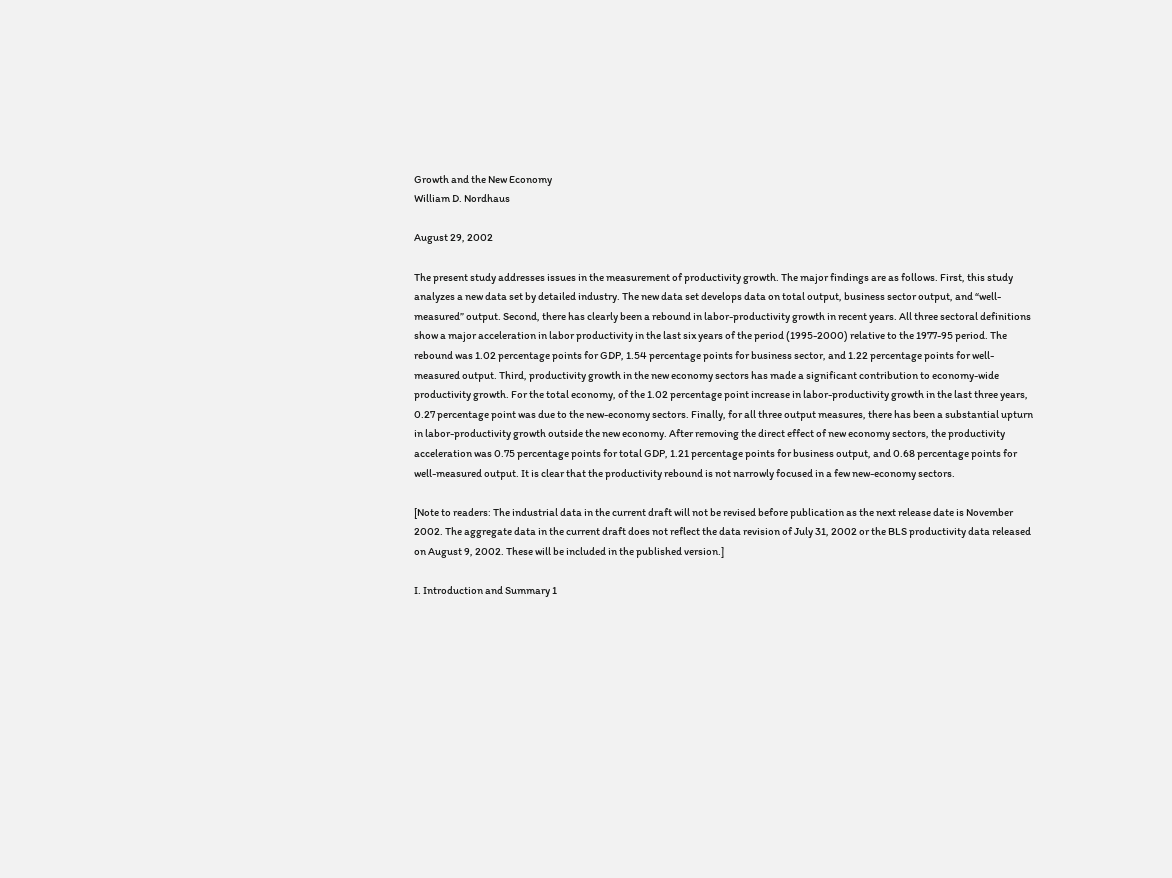Growth and the New Economy
William D. Nordhaus

August 29, 2002

The present study addresses issues in the measurement of productivity growth. The major findings are as follows. First, this study analyzes a new data set by detailed industry. The new data set develops data on total output, business sector output, and “well-measured” output. Second, there has clearly been a rebound in labor-productivity growth in recent years. All three sectoral definitions show a major acceleration in labor productivity in the last six years of the period (1995-2000) relative to the 1977-95 period. The rebound was 1.02 percentage points for GDP, 1.54 percentage points for business sector, and 1.22 percentage points for well-measured output. Third, productivity growth in the new economy sectors has made a significant contribution to economy-wide productivity growth. For the total economy, of the 1.02 percentage point increase in labor-productivity growth in the last three years, 0.27 percentage point was due to the new-economy sectors. Finally, for all three output measures, there has been a substantial upturn in labor-productivity growth outside the new economy. After removing the direct effect of new economy sectors, the productivity acceleration was 0.75 percentage points for total GDP, 1.21 percentage points for business output, and 0.68 percentage points for well-measured output. It is clear that the productivity rebound is not narrowly focused in a few new-economy sectors.

[Note to readers: The industrial data in the current draft will not be revised before publication as the next release date is November 2002. The aggregate data in the current draft does not reflect the data revision of July 31, 2002 or the BLS productivity data released on August 9, 2002. These will be included in the published version.]

I. Introduction and Summary 1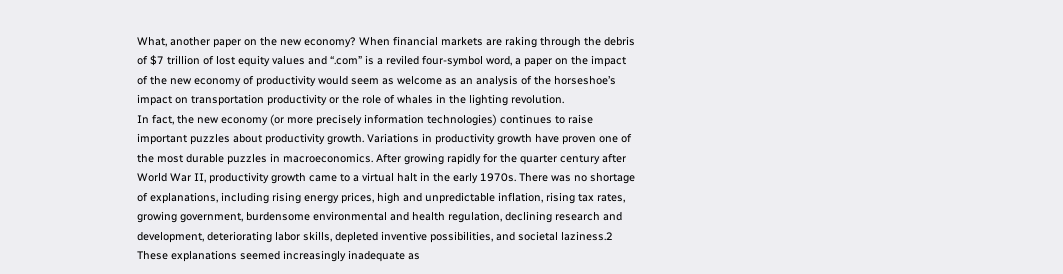What, another paper on the new economy? When financial markets are raking through the debris of $7 trillion of lost equity values and “.com” is a reviled four-symbol word, a paper on the impact of the new economy of productivity would seem as welcome as an analysis of the horseshoe’s impact on transportation productivity or the role of whales in the lighting revolution.
In fact, the new economy (or more precisely information technologies) continues to raise important puzzles about productivity growth. Variations in productivity growth have proven one of the most durable puzzles in macroeconomics. After growing rapidly for the quarter century after World War II, productivity growth came to a virtual halt in the early 1970s. There was no shortage of explanations, including rising energy prices, high and unpredictable inflation, rising tax rates, growing government, burdensome environmental and health regulation, declining research and development, deteriorating labor skills, depleted inventive possibilities, and societal laziness.2
These explanations seemed increasingly inadequate as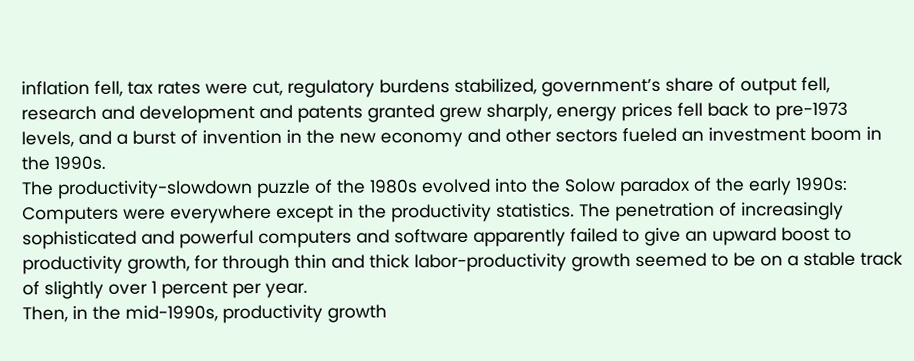inflation fell, tax rates were cut, regulatory burdens stabilized, government’s share of output fell, research and development and patents granted grew sharply, energy prices fell back to pre-1973 levels, and a burst of invention in the new economy and other sectors fueled an investment boom in the 1990s.
The productivity-slowdown puzzle of the 1980s evolved into the Solow paradox of the early 1990s: Computers were everywhere except in the productivity statistics. The penetration of increasingly sophisticated and powerful computers and software apparently failed to give an upward boost to productivity growth, for through thin and thick labor-productivity growth seemed to be on a stable track of slightly over 1 percent per year.
Then, in the mid-1990s, productivity growth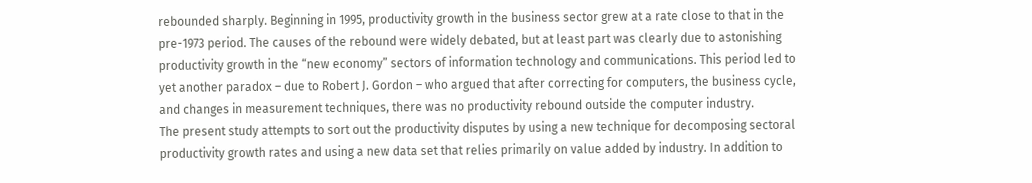rebounded sharply. Beginning in 1995, productivity growth in the business sector grew at a rate close to that in the pre-1973 period. The causes of the rebound were widely debated, but at least part was clearly due to astonishing productivity growth in the “new economy” sectors of information technology and communications. This period led to yet another paradox – due to Robert J. Gordon – who argued that after correcting for computers, the business cycle, and changes in measurement techniques, there was no productivity rebound outside the computer industry.
The present study attempts to sort out the productivity disputes by using a new technique for decomposing sectoral productivity growth rates and using a new data set that relies primarily on value added by industry. In addition to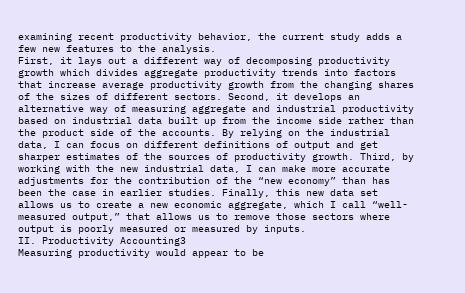examining recent productivity behavior, the current study adds a few new features to the analysis.
First, it lays out a different way of decomposing productivity growth which divides aggregate productivity trends into factors that increase average productivity growth from the changing shares of the sizes of different sectors. Second, it develops an alternative way of measuring aggregate and industrial productivity based on industrial data built up from the income side rather than the product side of the accounts. By relying on the industrial data, I can focus on different definitions of output and get sharper estimates of the sources of productivity growth. Third, by working with the new industrial data, I can make more accurate adjustments for the contribution of the “new economy” than has been the case in earlier studies. Finally, this new data set allows us to create a new economic aggregate, which I call “well-measured output,” that allows us to remove those sectors where output is poorly measured or measured by inputs.
II. Productivity Accounting3
Measuring productivity would appear to be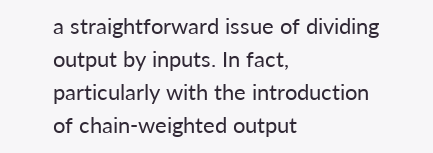a straightforward issue of dividing output by inputs. In fact, particularly with the introduction of chain-weighted output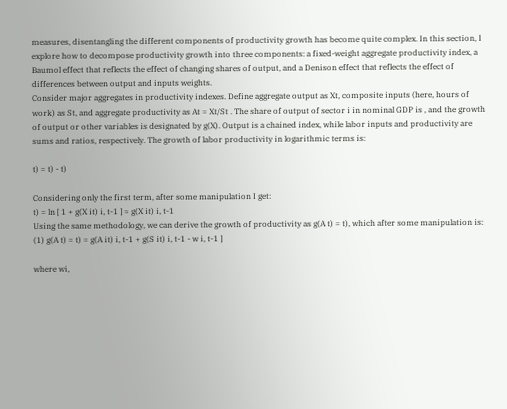measures, disentangling the different components of productivity growth has become quite complex. In this section, I explore how to decompose productivity growth into three components: a fixed-weight aggregate productivity index, a Baumol effect that reflects the effect of changing shares of output, and a Denison effect that reflects the effect of differences between output and inputs weights.
Consider major aggregates in productivity indexes. Define aggregate output as Xt, composite inputs (here, hours of work) as St, and aggregate productivity as At = Xt/St . The share of output of sector i in nominal GDP is , and the growth of output or other variables is designated by g(X). Output is a chained index, while labor inputs and productivity are sums and ratios, respectively. The growth of labor productivity in logarithmic terms is:

t) = t) - t)

Considering only the first term, after some manipulation I get:
t) = ln [ 1 + g(X it) i, t-1 ] ≈ g(X it) i, t-1
Using the same methodology, we can derive the growth of productivity as g(A t) = t), which after some manipulation is:
(1) g(A t) = t) = g(A it) i, t-1 + g(S it) i, t-1 - w i, t-1 ]

where wi,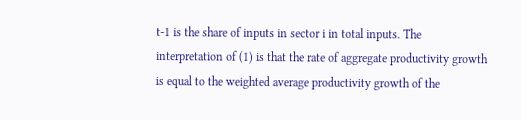t-1 is the share of inputs in sector i in total inputs. The interpretation of (1) is that the rate of aggregate productivity growth is equal to the weighted average productivity growth of the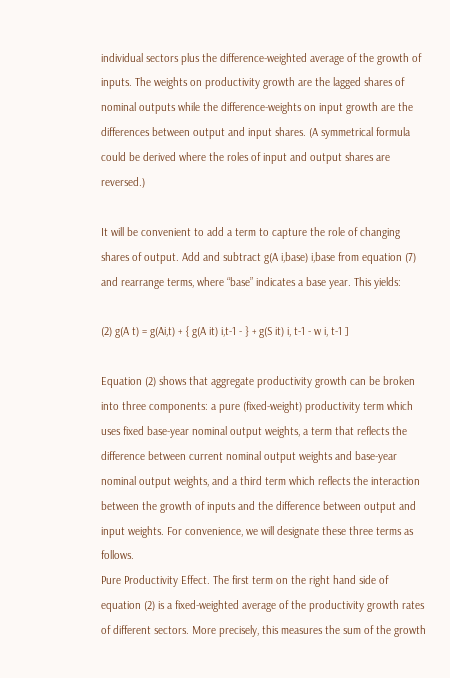individual sectors plus the difference-weighted average of the growth of inputs. The weights on productivity growth are the lagged shares of nominal outputs while the difference-weights on input growth are the differences between output and input shares. (A symmetrical formula could be derived where the roles of input and output shares are reversed.)

It will be convenient to add a term to capture the role of changing shares of output. Add and subtract g(A i,base) i,base from equation (7) and rearrange terms, where “base” indicates a base year. This yields:

(2) g(A t) = g(Ai,t) + { g(A it) i,t-1 - } + g(S it) i, t-1 - w i, t-1 ]

Equation (2) shows that aggregate productivity growth can be broken into three components: a pure (fixed-weight) productivity term which uses fixed base-year nominal output weights, a term that reflects the difference between current nominal output weights and base-year nominal output weights, and a third term which reflects the interaction between the growth of inputs and the difference between output and input weights. For convenience, we will designate these three terms as follows.
Pure Productivity Effect. The first term on the right hand side of equation (2) is a fixed-weighted average of the productivity growth rates of different sectors. More precisely, this measures the sum of the growth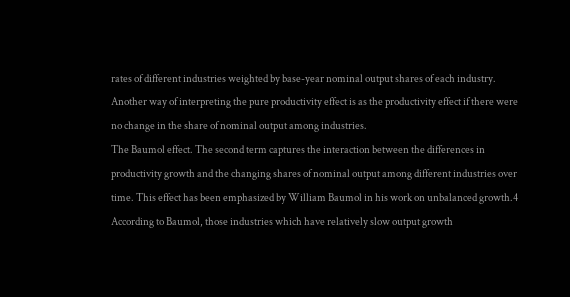rates of different industries weighted by base-year nominal output shares of each industry. Another way of interpreting the pure productivity effect is as the productivity effect if there were no change in the share of nominal output among industries.
The Baumol effect. The second term captures the interaction between the differences in productivity growth and the changing shares of nominal output among different industries over time. This effect has been emphasized by William Baumol in his work on unbalanced growth.4 According to Baumol, those industries which have relatively slow output growth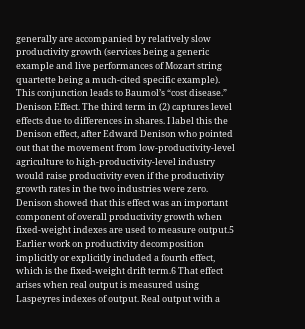generally are accompanied by relatively slow productivity growth (services being a generic example and live performances of Mozart string quartette being a much-cited specific example). This conjunction leads to Baumol’s “cost disease.”
Denison Effect. The third term in (2) captures level effects due to differences in shares. I label this the Denison effect, after Edward Denison who pointed out that the movement from low-productivity-level agriculture to high-productivity-level industry would raise productivity even if the productivity growth rates in the two industries were zero. Denison showed that this effect was an important component of overall productivity growth when fixed-weight indexes are used to measure output.5
Earlier work on productivity decomposition implicitly or explicitly included a fourth effect, which is the fixed-weight drift term.6 That effect arises when real output is measured using Laspeyres indexes of output. Real output with a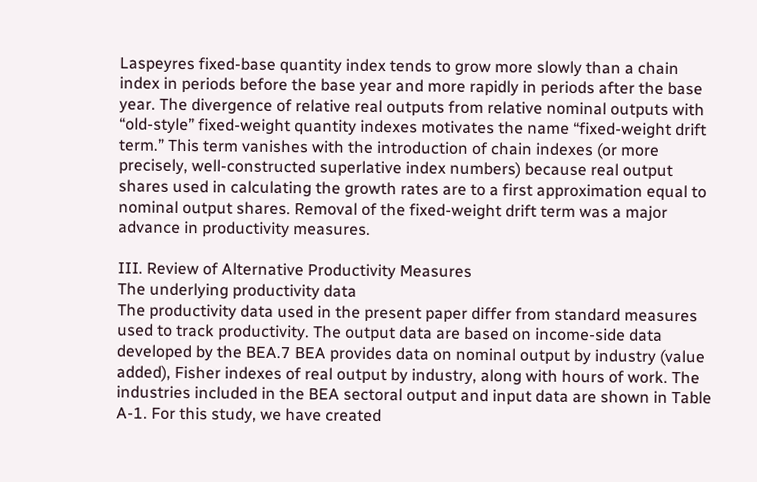Laspeyres fixed-base quantity index tends to grow more slowly than a chain index in periods before the base year and more rapidly in periods after the base year. The divergence of relative real outputs from relative nominal outputs with “old-style” fixed-weight quantity indexes motivates the name “fixed-weight drift term.” This term vanishes with the introduction of chain indexes (or more precisely, well-constructed superlative index numbers) because real output shares used in calculating the growth rates are to a first approximation equal to nominal output shares. Removal of the fixed-weight drift term was a major advance in productivity measures.

III. Review of Alternative Productivity Measures
The underlying productivity data
The productivity data used in the present paper differ from standard measures used to track productivity. The output data are based on income-side data developed by the BEA.7 BEA provides data on nominal output by industry (value added), Fisher indexes of real output by industry, along with hours of work. The industries included in the BEA sectoral output and input data are shown in Table A-1. For this study, we have created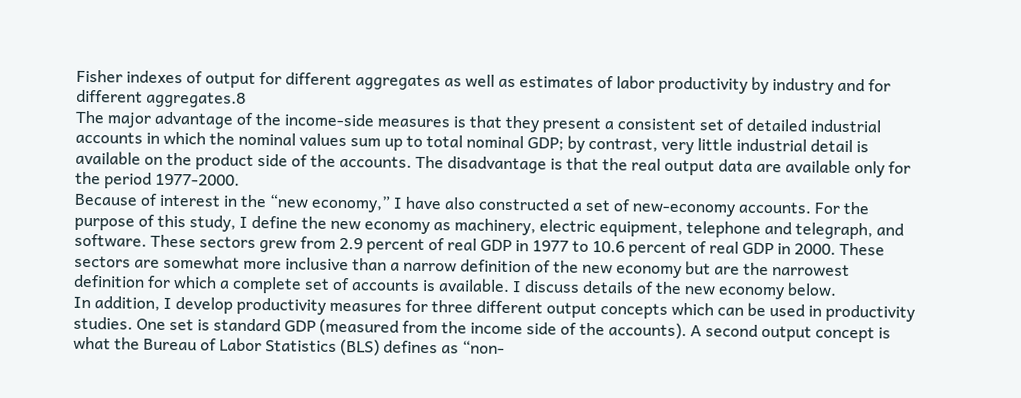Fisher indexes of output for different aggregates as well as estimates of labor productivity by industry and for different aggregates.8
The major advantage of the income-side measures is that they present a consistent set of detailed industrial accounts in which the nominal values sum up to total nominal GDP; by contrast, very little industrial detail is available on the product side of the accounts. The disadvantage is that the real output data are available only for the period 1977-2000.
Because of interest in the “new economy,” I have also constructed a set of new-economy accounts. For the purpose of this study, I define the new economy as machinery, electric equipment, telephone and telegraph, and software. These sectors grew from 2.9 percent of real GDP in 1977 to 10.6 percent of real GDP in 2000. These sectors are somewhat more inclusive than a narrow definition of the new economy but are the narrowest definition for which a complete set of accounts is available. I discuss details of the new economy below.
In addition, I develop productivity measures for three different output concepts which can be used in productivity studies. One set is standard GDP (measured from the income side of the accounts). A second output concept is what the Bureau of Labor Statistics (BLS) defines as “non-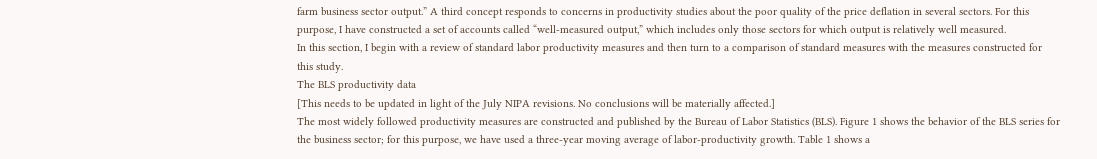farm business sector output.” A third concept responds to concerns in productivity studies about the poor quality of the price deflation in several sectors. For this purpose, I have constructed a set of accounts called “well-measured output,” which includes only those sectors for which output is relatively well measured.
In this section, I begin with a review of standard labor productivity measures and then turn to a comparison of standard measures with the measures constructed for this study.
The BLS productivity data
[This needs to be updated in light of the July NIPA revisions. No conclusions will be materially affected.]
The most widely followed productivity measures are constructed and published by the Bureau of Labor Statistics (BLS). Figure 1 shows the behavior of the BLS series for the business sector; for this purpose, we have used a three-year moving average of labor-productivity growth. Table 1 shows a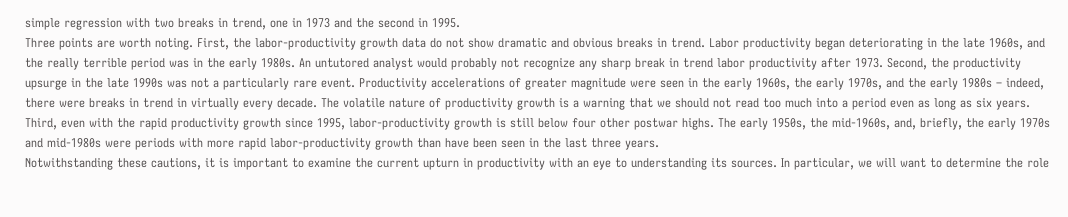simple regression with two breaks in trend, one in 1973 and the second in 1995.
Three points are worth noting. First, the labor-productivity growth data do not show dramatic and obvious breaks in trend. Labor productivity began deteriorating in the late 1960s, and the really terrible period was in the early 1980s. An untutored analyst would probably not recognize any sharp break in trend labor productivity after 1973. Second, the productivity upsurge in the late 1990s was not a particularly rare event. Productivity accelerations of greater magnitude were seen in the early 1960s, the early 1970s, and the early 1980s – indeed, there were breaks in trend in virtually every decade. The volatile nature of productivity growth is a warning that we should not read too much into a period even as long as six years. Third, even with the rapid productivity growth since 1995, labor-productivity growth is still below four other postwar highs. The early 1950s, the mid-1960s, and, briefly, the early 1970s and mid-1980s were periods with more rapid labor-productivity growth than have been seen in the last three years.
Notwithstanding these cautions, it is important to examine the current upturn in productivity with an eye to understanding its sources. In particular, we will want to determine the role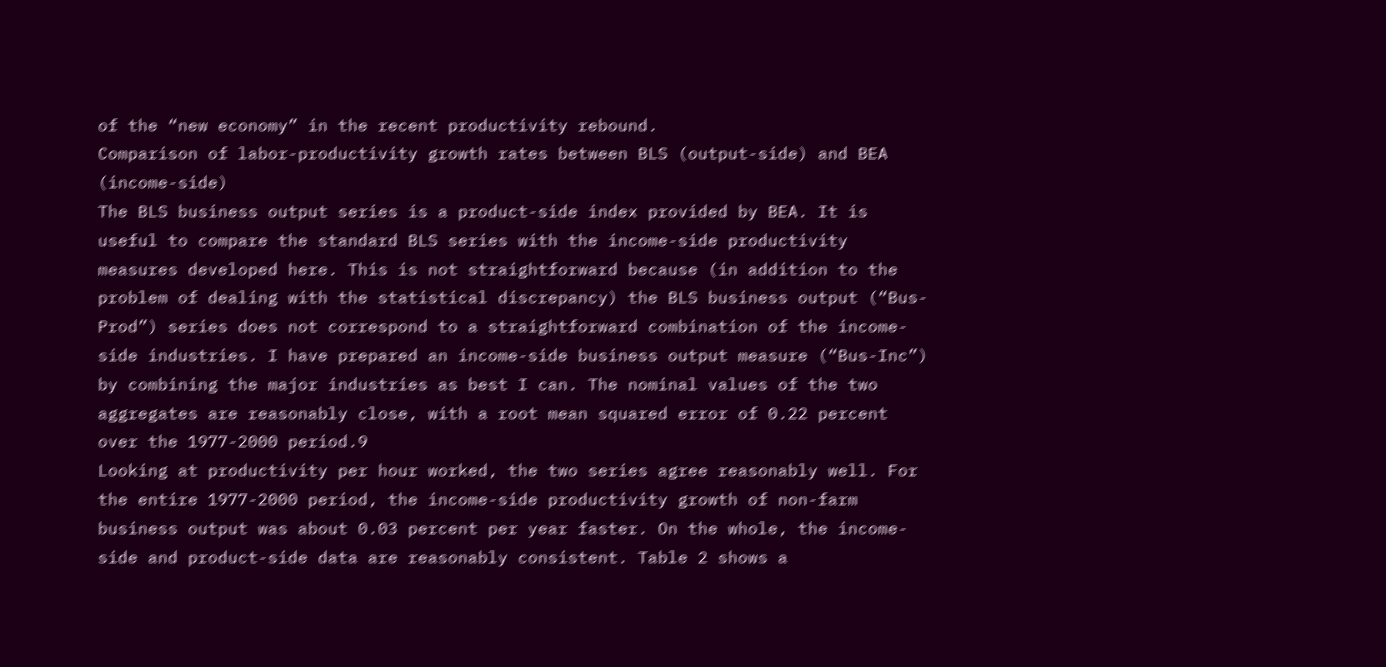of the “new economy” in the recent productivity rebound.
Comparison of labor-productivity growth rates between BLS (output-side) and BEA (income-side)
The BLS business output series is a product-side index provided by BEA. It is useful to compare the standard BLS series with the income-side productivity measures developed here. This is not straightforward because (in addition to the problem of dealing with the statistical discrepancy) the BLS business output (“Bus-Prod”) series does not correspond to a straightforward combination of the income-side industries. I have prepared an income-side business output measure (“Bus-Inc”) by combining the major industries as best I can. The nominal values of the two aggregates are reasonably close, with a root mean squared error of 0.22 percent over the 1977-2000 period.9
Looking at productivity per hour worked, the two series agree reasonably well. For the entire 1977-2000 period, the income-side productivity growth of non-farm business output was about 0.03 percent per year faster. On the whole, the income-side and product-side data are reasonably consistent. Table 2 shows a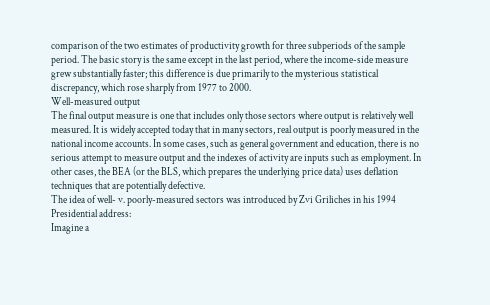comparison of the two estimates of productivity growth for three subperiods of the sample period. The basic story is the same except in the last period, where the income-side measure grew substantially faster; this difference is due primarily to the mysterious statistical discrepancy, which rose sharply from 1977 to 2000.
Well-measured output
The final output measure is one that includes only those sectors where output is relatively well measured. It is widely accepted today that in many sectors, real output is poorly measured in the national income accounts. In some cases, such as general government and education, there is no serious attempt to measure output and the indexes of activity are inputs such as employment. In other cases, the BEA (or the BLS, which prepares the underlying price data) uses deflation techniques that are potentially defective.
The idea of well- v. poorly-measured sectors was introduced by Zvi Griliches in his 1994 Presidential address:
Imagine a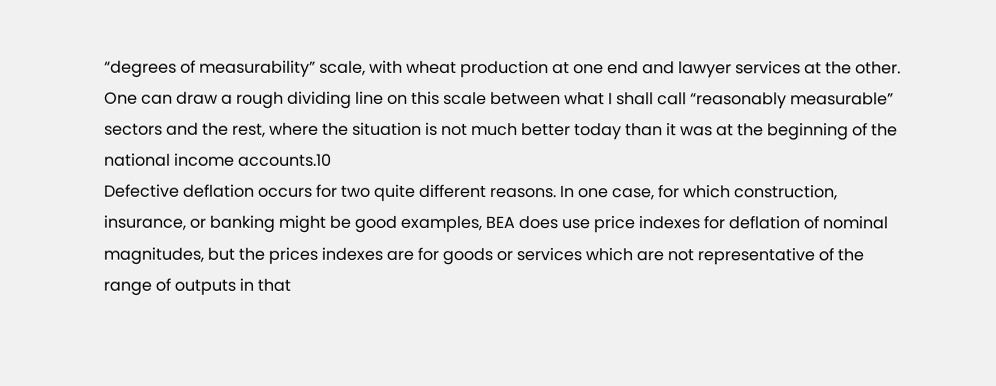“degrees of measurability” scale, with wheat production at one end and lawyer services at the other. One can draw a rough dividing line on this scale between what I shall call “reasonably measurable” sectors and the rest, where the situation is not much better today than it was at the beginning of the national income accounts.10
Defective deflation occurs for two quite different reasons. In one case, for which construction, insurance, or banking might be good examples, BEA does use price indexes for deflation of nominal magnitudes, but the prices indexes are for goods or services which are not representative of the range of outputs in that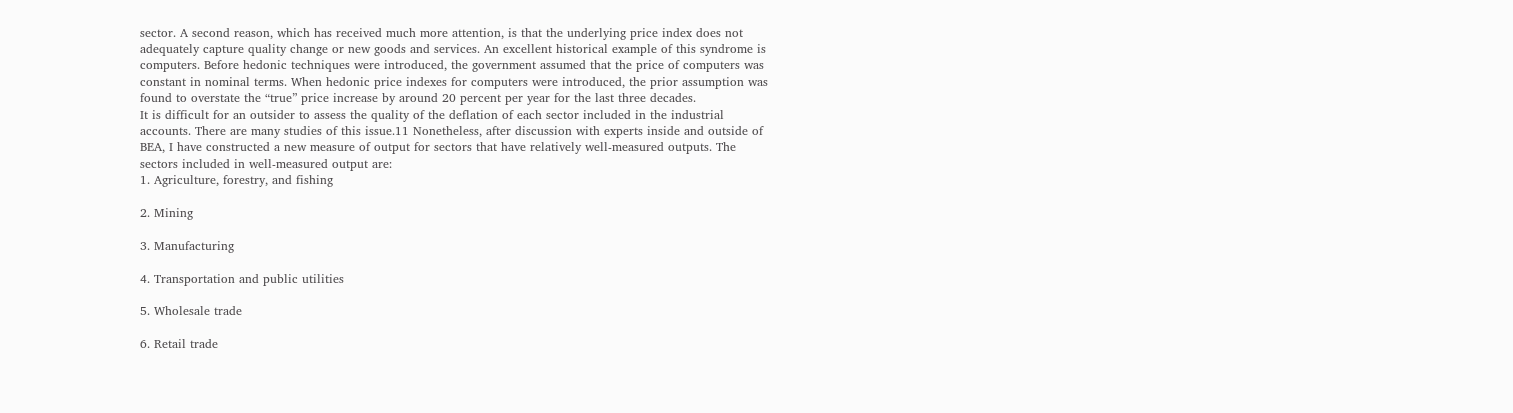sector. A second reason, which has received much more attention, is that the underlying price index does not adequately capture quality change or new goods and services. An excellent historical example of this syndrome is computers. Before hedonic techniques were introduced, the government assumed that the price of computers was constant in nominal terms. When hedonic price indexes for computers were introduced, the prior assumption was found to overstate the “true” price increase by around 20 percent per year for the last three decades.
It is difficult for an outsider to assess the quality of the deflation of each sector included in the industrial accounts. There are many studies of this issue.11 Nonetheless, after discussion with experts inside and outside of BEA, I have constructed a new measure of output for sectors that have relatively well-measured outputs. The sectors included in well-measured output are:
1. Agriculture, forestry, and fishing

2. Mining

3. Manufacturing

4. Transportation and public utilities

5. Wholesale trade

6. Retail trade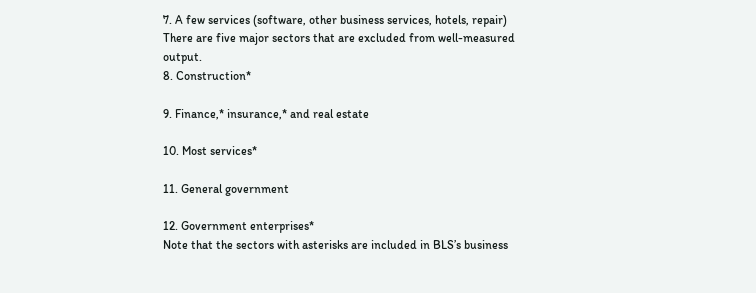7. A few services (software, other business services, hotels, repair)
There are five major sectors that are excluded from well-measured output.
8. Construction*

9. Finance,* insurance,* and real estate

10. Most services*

11. General government

12. Government enterprises*
Note that the sectors with asterisks are included in BLS’s business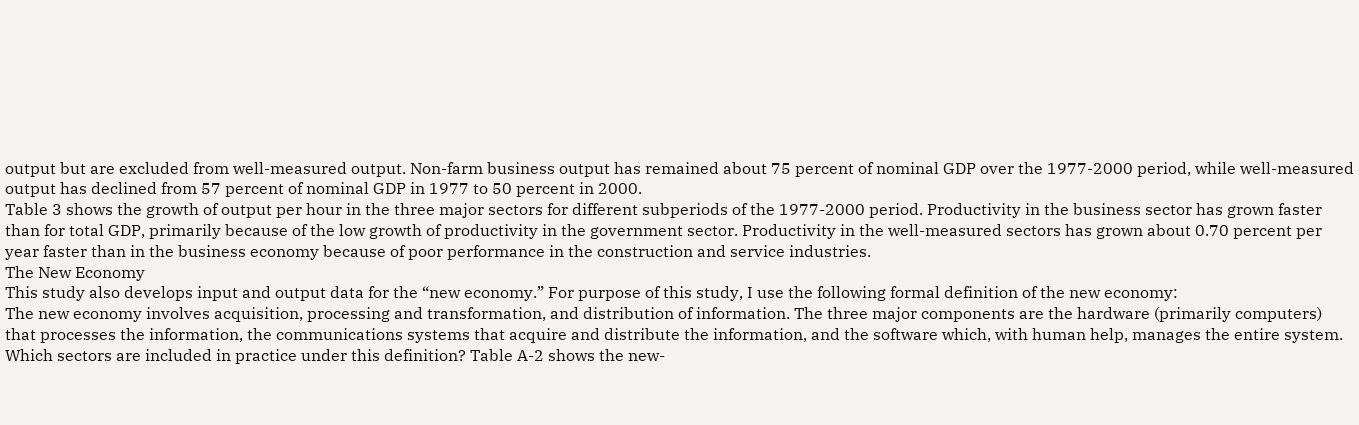output but are excluded from well-measured output. Non-farm business output has remained about 75 percent of nominal GDP over the 1977-2000 period, while well-measured output has declined from 57 percent of nominal GDP in 1977 to 50 percent in 2000.
Table 3 shows the growth of output per hour in the three major sectors for different subperiods of the 1977-2000 period. Productivity in the business sector has grown faster than for total GDP, primarily because of the low growth of productivity in the government sector. Productivity in the well-measured sectors has grown about 0.70 percent per year faster than in the business economy because of poor performance in the construction and service industries.
The New Economy
This study also develops input and output data for the “new economy.” For purpose of this study, I use the following formal definition of the new economy:
The new economy involves acquisition, processing and transformation, and distribution of information. The three major components are the hardware (primarily computers) that processes the information, the communications systems that acquire and distribute the information, and the software which, with human help, manages the entire system.
Which sectors are included in practice under this definition? Table A-2 shows the new-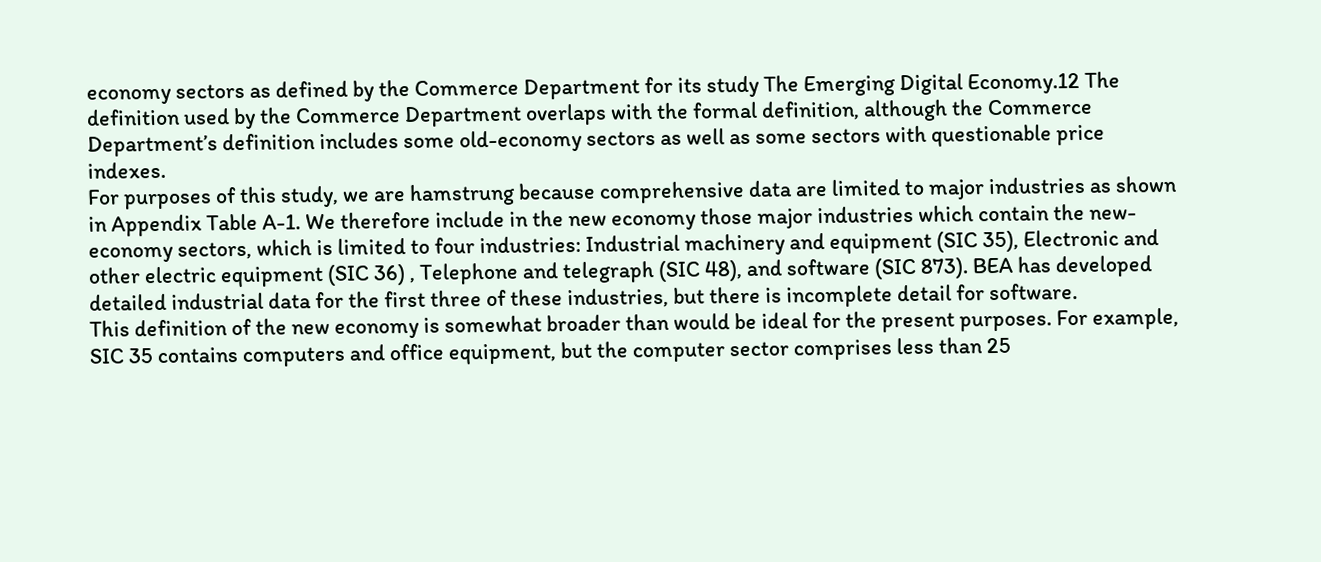economy sectors as defined by the Commerce Department for its study The Emerging Digital Economy.12 The definition used by the Commerce Department overlaps with the formal definition, although the Commerce Department’s definition includes some old-economy sectors as well as some sectors with questionable price indexes.
For purposes of this study, we are hamstrung because comprehensive data are limited to major industries as shown in Appendix Table A-1. We therefore include in the new economy those major industries which contain the new-economy sectors, which is limited to four industries: Industrial machinery and equipment (SIC 35), Electronic and other electric equipment (SIC 36) , Telephone and telegraph (SIC 48), and software (SIC 873). BEA has developed detailed industrial data for the first three of these industries, but there is incomplete detail for software.
This definition of the new economy is somewhat broader than would be ideal for the present purposes. For example, SIC 35 contains computers and office equipment, but the computer sector comprises less than 25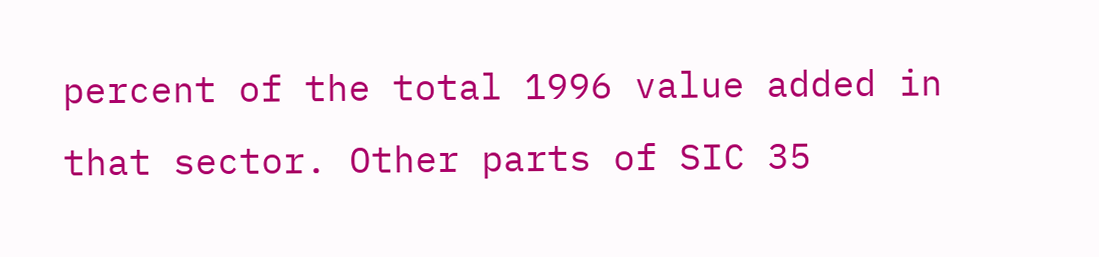percent of the total 1996 value added in that sector. Other parts of SIC 35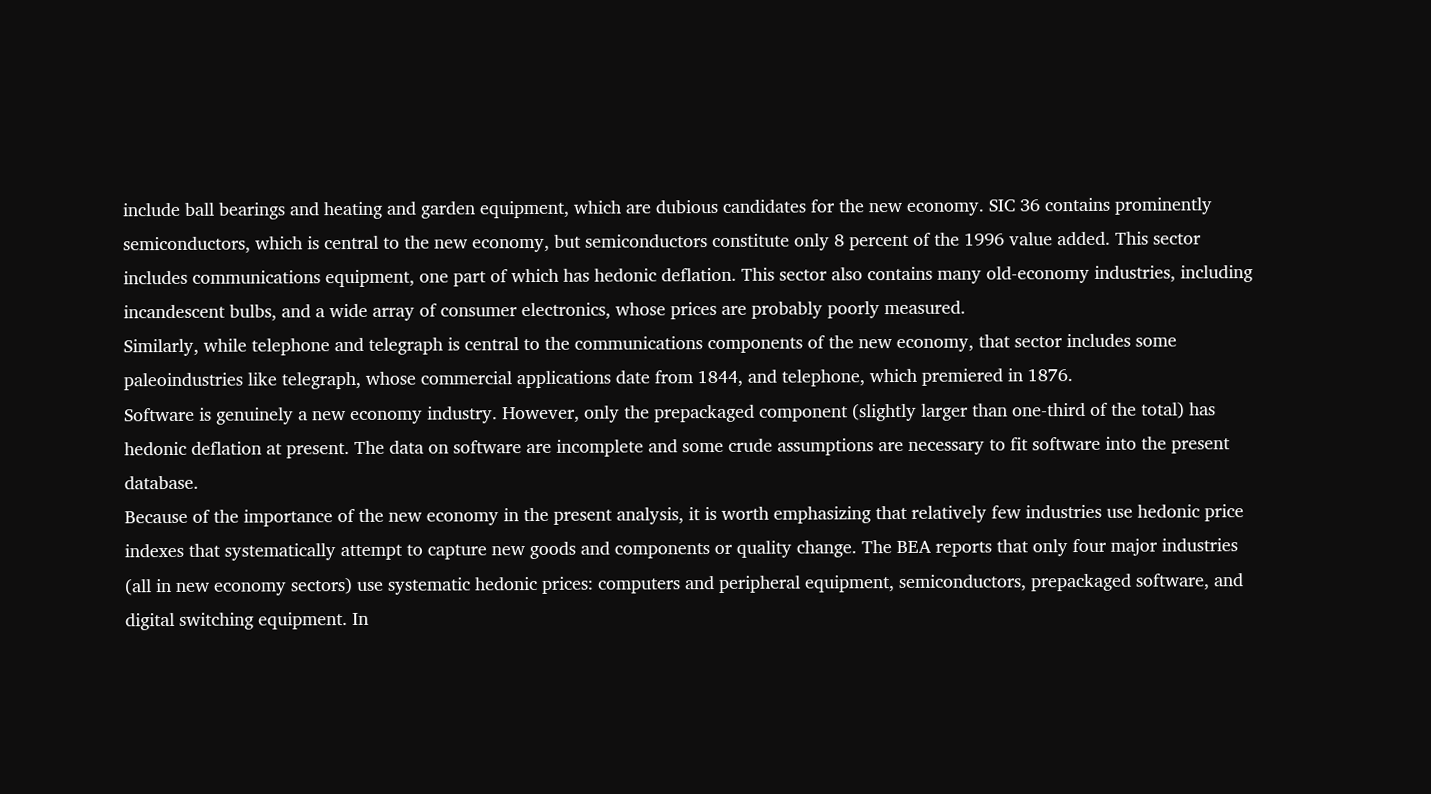include ball bearings and heating and garden equipment, which are dubious candidates for the new economy. SIC 36 contains prominently semiconductors, which is central to the new economy, but semiconductors constitute only 8 percent of the 1996 value added. This sector includes communications equipment, one part of which has hedonic deflation. This sector also contains many old-economy industries, including incandescent bulbs, and a wide array of consumer electronics, whose prices are probably poorly measured.
Similarly, while telephone and telegraph is central to the communications components of the new economy, that sector includes some paleoindustries like telegraph, whose commercial applications date from 1844, and telephone, which premiered in 1876.
Software is genuinely a new economy industry. However, only the prepackaged component (slightly larger than one-third of the total) has hedonic deflation at present. The data on software are incomplete and some crude assumptions are necessary to fit software into the present database.
Because of the importance of the new economy in the present analysis, it is worth emphasizing that relatively few industries use hedonic price indexes that systematically attempt to capture new goods and components or quality change. The BEA reports that only four major industries (all in new economy sectors) use systematic hedonic prices: computers and peripheral equipment, semiconductors, prepackaged software, and digital switching equipment. In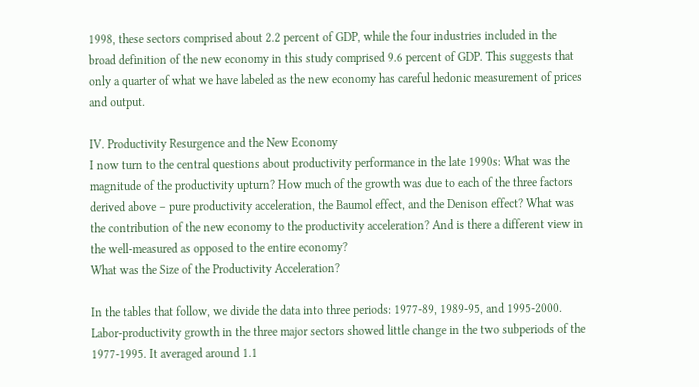1998, these sectors comprised about 2.2 percent of GDP, while the four industries included in the broad definition of the new economy in this study comprised 9.6 percent of GDP. This suggests that only a quarter of what we have labeled as the new economy has careful hedonic measurement of prices and output.

IV. Productivity Resurgence and the New Economy
I now turn to the central questions about productivity performance in the late 1990s: What was the magnitude of the productivity upturn? How much of the growth was due to each of the three factors derived above – pure productivity acceleration, the Baumol effect, and the Denison effect? What was the contribution of the new economy to the productivity acceleration? And is there a different view in the well-measured as opposed to the entire economy?
What was the Size of the Productivity Acceleration?

In the tables that follow, we divide the data into three periods: 1977-89, 1989-95, and 1995-2000. Labor-productivity growth in the three major sectors showed little change in the two subperiods of the 1977-1995. It averaged around 1.1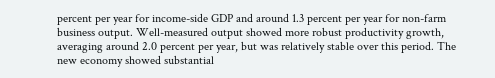percent per year for income-side GDP and around 1.3 percent per year for non-farm business output. Well-measured output showed more robust productivity growth, averaging around 2.0 percent per year, but was relatively stable over this period. The new economy showed substantial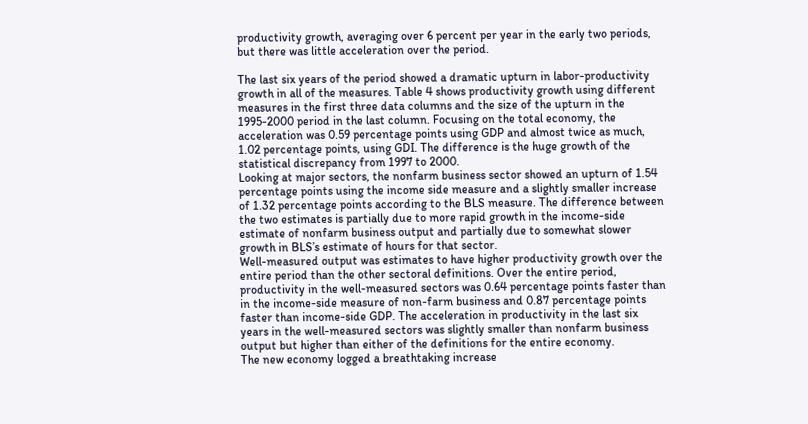productivity growth, averaging over 6 percent per year in the early two periods, but there was little acceleration over the period.

The last six years of the period showed a dramatic upturn in labor-productivity growth in all of the measures. Table 4 shows productivity growth using different measures in the first three data columns and the size of the upturn in the 1995-2000 period in the last column. Focusing on the total economy, the acceleration was 0.59 percentage points using GDP and almost twice as much, 1.02 percentage points, using GDI. The difference is the huge growth of the statistical discrepancy from 1997 to 2000.
Looking at major sectors, the nonfarm business sector showed an upturn of 1.54 percentage points using the income side measure and a slightly smaller increase of 1.32 percentage points according to the BLS measure. The difference between the two estimates is partially due to more rapid growth in the income-side estimate of nonfarm business output and partially due to somewhat slower growth in BLS’s estimate of hours for that sector.
Well-measured output was estimates to have higher productivity growth over the entire period than the other sectoral definitions. Over the entire period, productivity in the well-measured sectors was 0.64 percentage points faster than in the income-side measure of non-farm business and 0.87 percentage points faster than income-side GDP. The acceleration in productivity in the last six years in the well-measured sectors was slightly smaller than nonfarm business output but higher than either of the definitions for the entire economy.
The new economy logged a breathtaking increase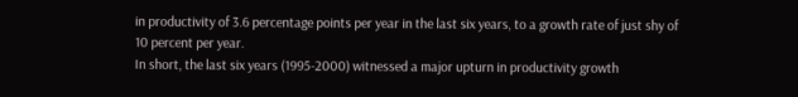in productivity of 3.6 percentage points per year in the last six years, to a growth rate of just shy of 10 percent per year.
In short, the last six years (1995-2000) witnessed a major upturn in productivity growth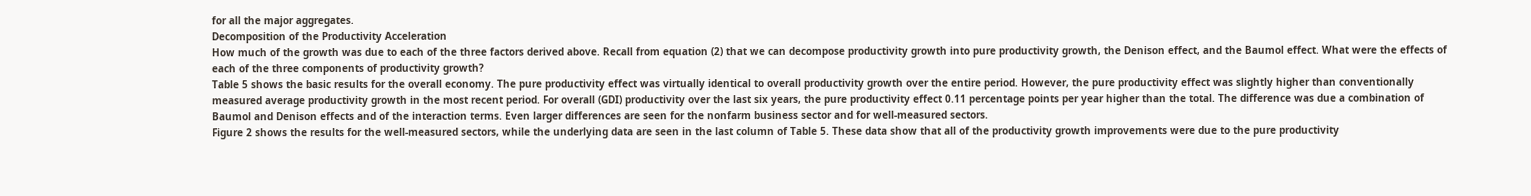for all the major aggregates.
Decomposition of the Productivity Acceleration
How much of the growth was due to each of the three factors derived above. Recall from equation (2) that we can decompose productivity growth into pure productivity growth, the Denison effect, and the Baumol effect. What were the effects of each of the three components of productivity growth?
Table 5 shows the basic results for the overall economy. The pure productivity effect was virtually identical to overall productivity growth over the entire period. However, the pure productivity effect was slightly higher than conventionally measured average productivity growth in the most recent period. For overall (GDI) productivity over the last six years, the pure productivity effect 0.11 percentage points per year higher than the total. The difference was due a combination of Baumol and Denison effects and of the interaction terms. Even larger differences are seen for the nonfarm business sector and for well-measured sectors.
Figure 2 shows the results for the well-measured sectors, while the underlying data are seen in the last column of Table 5. These data show that all of the productivity growth improvements were due to the pure productivity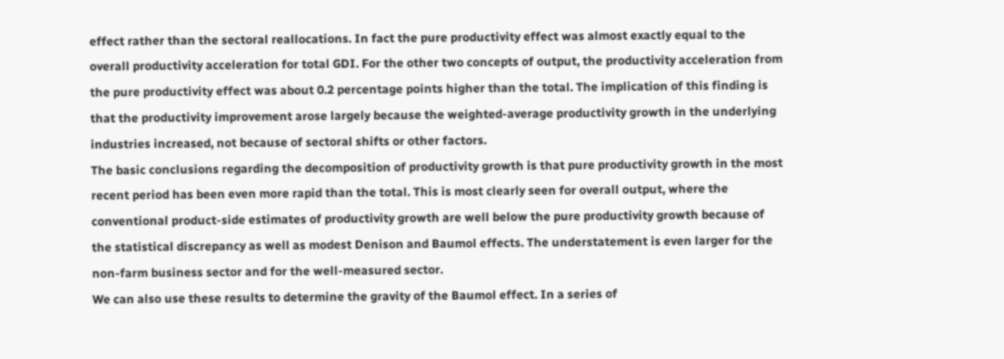effect rather than the sectoral reallocations. In fact the pure productivity effect was almost exactly equal to the overall productivity acceleration for total GDI. For the other two concepts of output, the productivity acceleration from the pure productivity effect was about 0.2 percentage points higher than the total. The implication of this finding is that the productivity improvement arose largely because the weighted-average productivity growth in the underlying industries increased, not because of sectoral shifts or other factors.
The basic conclusions regarding the decomposition of productivity growth is that pure productivity growth in the most recent period has been even more rapid than the total. This is most clearly seen for overall output, where the conventional product-side estimates of productivity growth are well below the pure productivity growth because of the statistical discrepancy as well as modest Denison and Baumol effects. The understatement is even larger for the non-farm business sector and for the well-measured sector.
We can also use these results to determine the gravity of the Baumol effect. In a series of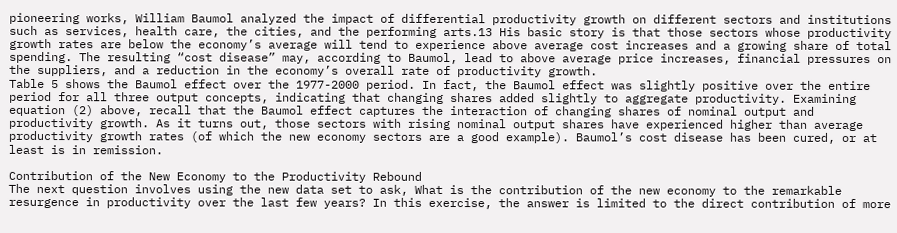pioneering works, William Baumol analyzed the impact of differential productivity growth on different sectors and institutions such as services, health care, the cities, and the performing arts.13 His basic story is that those sectors whose productivity growth rates are below the economy’s average will tend to experience above average cost increases and a growing share of total spending. The resulting “cost disease” may, according to Baumol, lead to above average price increases, financial pressures on the suppliers, and a reduction in the economy’s overall rate of productivity growth.
Table 5 shows the Baumol effect over the 1977-2000 period. In fact, the Baumol effect was slightly positive over the entire period for all three output concepts, indicating that changing shares added slightly to aggregate productivity. Examining equation (2) above, recall that the Baumol effect captures the interaction of changing shares of nominal output and productivity growth. As it turns out, those sectors with rising nominal output shares have experienced higher than average productivity growth rates (of which the new economy sectors are a good example). Baumol’s cost disease has been cured, or at least is in remission.

Contribution of the New Economy to the Productivity Rebound
The next question involves using the new data set to ask, What is the contribution of the new economy to the remarkable resurgence in productivity over the last few years? In this exercise, the answer is limited to the direct contribution of more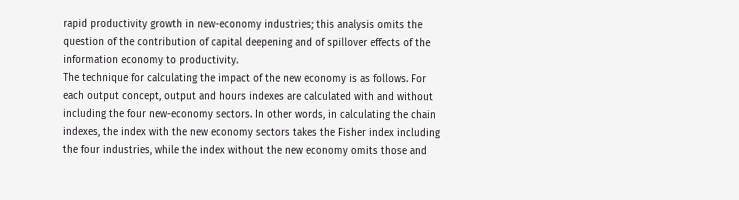rapid productivity growth in new-economy industries; this analysis omits the question of the contribution of capital deepening and of spillover effects of the information economy to productivity.
The technique for calculating the impact of the new economy is as follows. For each output concept, output and hours indexes are calculated with and without including the four new-economy sectors. In other words, in calculating the chain indexes, the index with the new economy sectors takes the Fisher index including the four industries, while the index without the new economy omits those and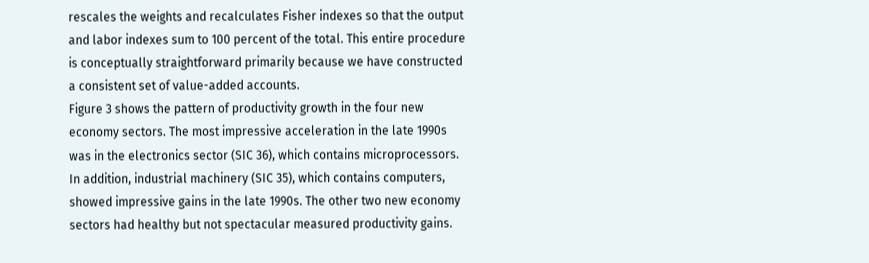rescales the weights and recalculates Fisher indexes so that the output and labor indexes sum to 100 percent of the total. This entire procedure is conceptually straightforward primarily because we have constructed a consistent set of value-added accounts.
Figure 3 shows the pattern of productivity growth in the four new economy sectors. The most impressive acceleration in the late 1990s was in the electronics sector (SIC 36), which contains microprocessors. In addition, industrial machinery (SIC 35), which contains computers, showed impressive gains in the late 1990s. The other two new economy sectors had healthy but not spectacular measured productivity gains.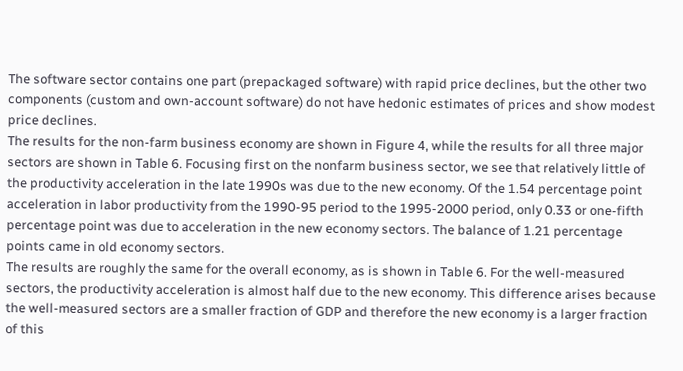The software sector contains one part (prepackaged software) with rapid price declines, but the other two components (custom and own-account software) do not have hedonic estimates of prices and show modest price declines.
The results for the non-farm business economy are shown in Figure 4, while the results for all three major sectors are shown in Table 6. Focusing first on the nonfarm business sector, we see that relatively little of the productivity acceleration in the late 1990s was due to the new economy. Of the 1.54 percentage point acceleration in labor productivity from the 1990-95 period to the 1995-2000 period, only 0.33 or one-fifth percentage point was due to acceleration in the new economy sectors. The balance of 1.21 percentage points came in old economy sectors.
The results are roughly the same for the overall economy, as is shown in Table 6. For the well-measured sectors, the productivity acceleration is almost half due to the new economy. This difference arises because the well-measured sectors are a smaller fraction of GDP and therefore the new economy is a larger fraction of this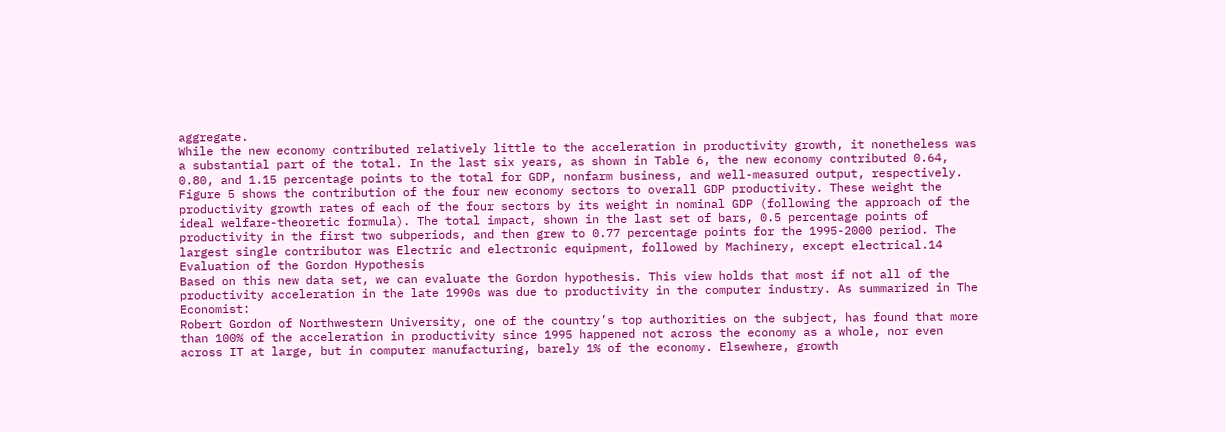aggregate.
While the new economy contributed relatively little to the acceleration in productivity growth, it nonetheless was a substantial part of the total. In the last six years, as shown in Table 6, the new economy contributed 0.64, 0.80, and 1.15 percentage points to the total for GDP, nonfarm business, and well-measured output, respectively.
Figure 5 shows the contribution of the four new economy sectors to overall GDP productivity. These weight the productivity growth rates of each of the four sectors by its weight in nominal GDP (following the approach of the ideal welfare-theoretic formula). The total impact, shown in the last set of bars, 0.5 percentage points of productivity in the first two subperiods, and then grew to 0.77 percentage points for the 1995-2000 period. The largest single contributor was Electric and electronic equipment, followed by Machinery, except electrical.14
Evaluation of the Gordon Hypothesis
Based on this new data set, we can evaluate the Gordon hypothesis. This view holds that most if not all of the productivity acceleration in the late 1990s was due to productivity in the computer industry. As summarized in The Economist:
Robert Gordon of Northwestern University, one of the country’s top authorities on the subject, has found that more than 100% of the acceleration in productivity since 1995 happened not across the economy as a whole, nor even across IT at large, but in computer manufacturing, barely 1% of the economy. Elsewhere, growth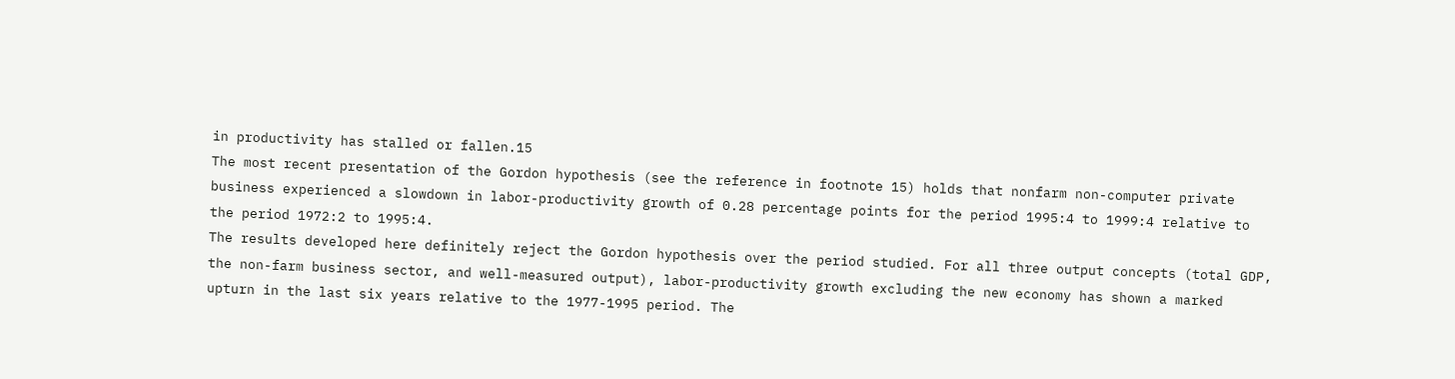in productivity has stalled or fallen.15
The most recent presentation of the Gordon hypothesis (see the reference in footnote 15) holds that nonfarm non-computer private business experienced a slowdown in labor-productivity growth of 0.28 percentage points for the period 1995:4 to 1999:4 relative to the period 1972:2 to 1995:4.
The results developed here definitely reject the Gordon hypothesis over the period studied. For all three output concepts (total GDP, the non-farm business sector, and well-measured output), labor-productivity growth excluding the new economy has shown a marked upturn in the last six years relative to the 1977-1995 period. The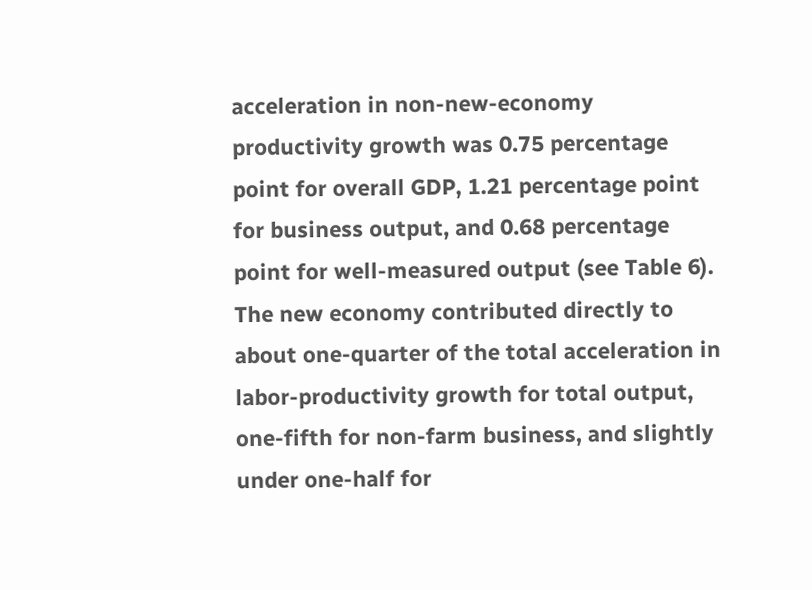acceleration in non-new-economy productivity growth was 0.75 percentage point for overall GDP, 1.21 percentage point for business output, and 0.68 percentage point for well-measured output (see Table 6). The new economy contributed directly to about one-quarter of the total acceleration in labor-productivity growth for total output, one-fifth for non-farm business, and slightly under one-half for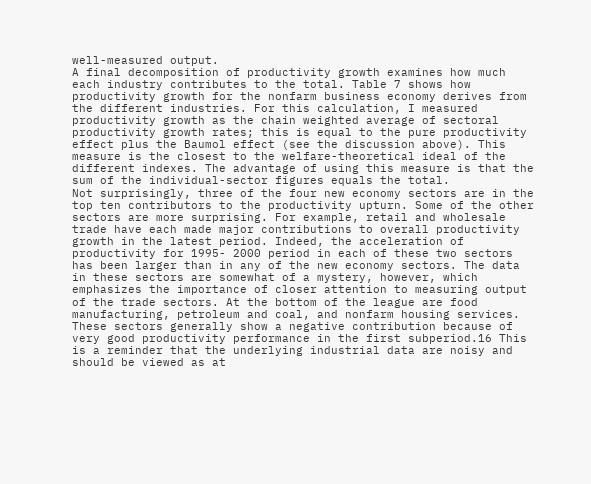well-measured output.
A final decomposition of productivity growth examines how much each industry contributes to the total. Table 7 shows how productivity growth for the nonfarm business economy derives from the different industries. For this calculation, I measured productivity growth as the chain weighted average of sectoral productivity growth rates; this is equal to the pure productivity effect plus the Baumol effect (see the discussion above). This measure is the closest to the welfare-theoretical ideal of the different indexes. The advantage of using this measure is that the sum of the individual-sector figures equals the total.
Not surprisingly, three of the four new economy sectors are in the top ten contributors to the productivity upturn. Some of the other sectors are more surprising. For example, retail and wholesale trade have each made major contributions to overall productivity growth in the latest period. Indeed, the acceleration of productivity for 1995- 2000 period in each of these two sectors has been larger than in any of the new economy sectors. The data in these sectors are somewhat of a mystery, however, which emphasizes the importance of closer attention to measuring output of the trade sectors. At the bottom of the league are food manufacturing, petroleum and coal, and nonfarm housing services. These sectors generally show a negative contribution because of very good productivity performance in the first subperiod.16 This is a reminder that the underlying industrial data are noisy and should be viewed as at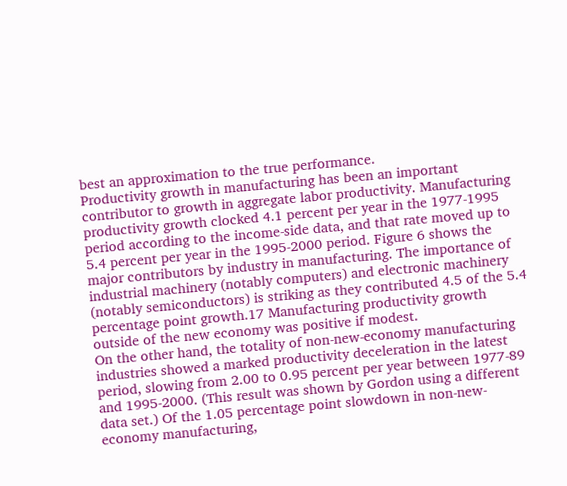best an approximation to the true performance.
Productivity growth in manufacturing has been an important contributor to growth in aggregate labor productivity. Manufacturing productivity growth clocked 4.1 percent per year in the 1977-1995 period according to the income-side data, and that rate moved up to 5.4 percent per year in the 1995-2000 period. Figure 6 shows the major contributors by industry in manufacturing. The importance of industrial machinery (notably computers) and electronic machinery (notably semiconductors) is striking as they contributed 4.5 of the 5.4 percentage point growth.17 Manufacturing productivity growth outside of the new economy was positive if modest.
On the other hand, the totality of non-new-economy manufacturing industries showed a marked productivity deceleration in the latest period, slowing from 2.00 to 0.95 percent per year between 1977-89 and 1995-2000. (This result was shown by Gordon using a different data set.) Of the 1.05 percentage point slowdown in non-new-economy manufacturing,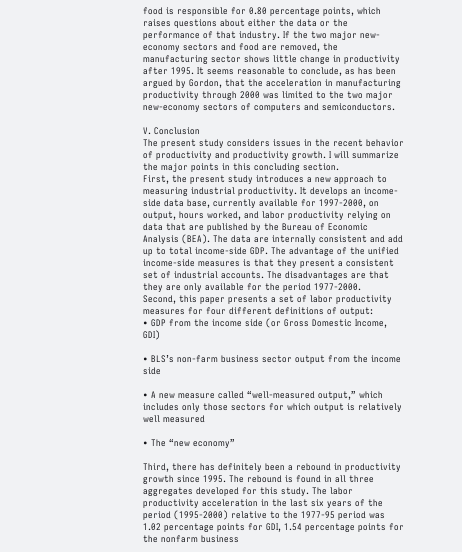food is responsible for 0.80 percentage points, which raises questions about either the data or the performance of that industry. If the two major new-economy sectors and food are removed, the manufacturing sector shows little change in productivity after 1995. It seems reasonable to conclude, as has been argued by Gordon, that the acceleration in manufacturing productivity through 2000 was limited to the two major new-economy sectors of computers and semiconductors.

V. Conclusion
The present study considers issues in the recent behavior of productivity and productivity growth. I will summarize the major points in this concluding section.
First, the present study introduces a new approach to measuring industrial productivity. It develops an income-side data base, currently available for 1997-2000, on output, hours worked, and labor productivity relying on data that are published by the Bureau of Economic Analysis (BEA). The data are internally consistent and add up to total income-side GDP. The advantage of the unified income-side measures is that they present a consistent set of industrial accounts. The disadvantages are that they are only available for the period 1977-2000.
Second, this paper presents a set of labor productivity measures for four different definitions of output:
• GDP from the income side (or Gross Domestic Income, GDI)

• BLS’s non-farm business sector output from the income side

• A new measure called “well-measured output,” which includes only those sectors for which output is relatively well measured

• The “new economy”

Third, there has definitely been a rebound in productivity growth since 1995. The rebound is found in all three aggregates developed for this study. The labor productivity acceleration in the last six years of the period (1995-2000) relative to the 1977-95 period was 1.02 percentage points for GDI, 1.54 percentage points for the nonfarm business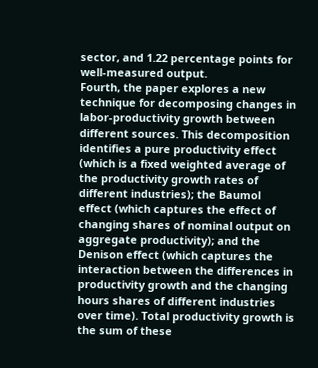sector, and 1.22 percentage points for well-measured output.
Fourth, the paper explores a new technique for decomposing changes in labor-productivity growth between different sources. This decomposition identifies a pure productivity effect (which is a fixed weighted average of the productivity growth rates of different industries); the Baumol effect (which captures the effect of changing shares of nominal output on aggregate productivity); and the Denison effect (which captures the interaction between the differences in productivity growth and the changing hours shares of different industries over time). Total productivity growth is the sum of these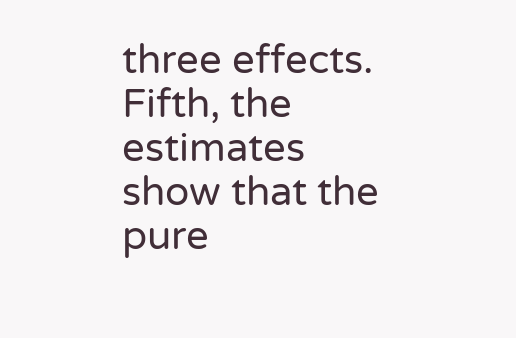three effects.
Fifth, the estimates show that the pure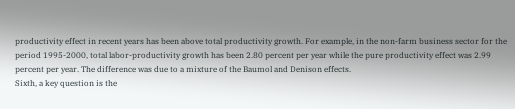productivity effect in recent years has been above total productivity growth. For example, in the non-farm business sector for the period 1995-2000, total labor-productivity growth has been 2.80 percent per year while the pure productivity effect was 2.99 percent per year. The difference was due to a mixture of the Baumol and Denison effects.
Sixth, a key question is the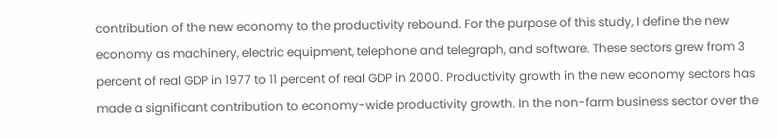contribution of the new economy to the productivity rebound. For the purpose of this study, I define the new economy as machinery, electric equipment, telephone and telegraph, and software. These sectors grew from 3 percent of real GDP in 1977 to 11 percent of real GDP in 2000. Productivity growth in the new economy sectors has made a significant contribution to economy-wide productivity growth. In the non-farm business sector over the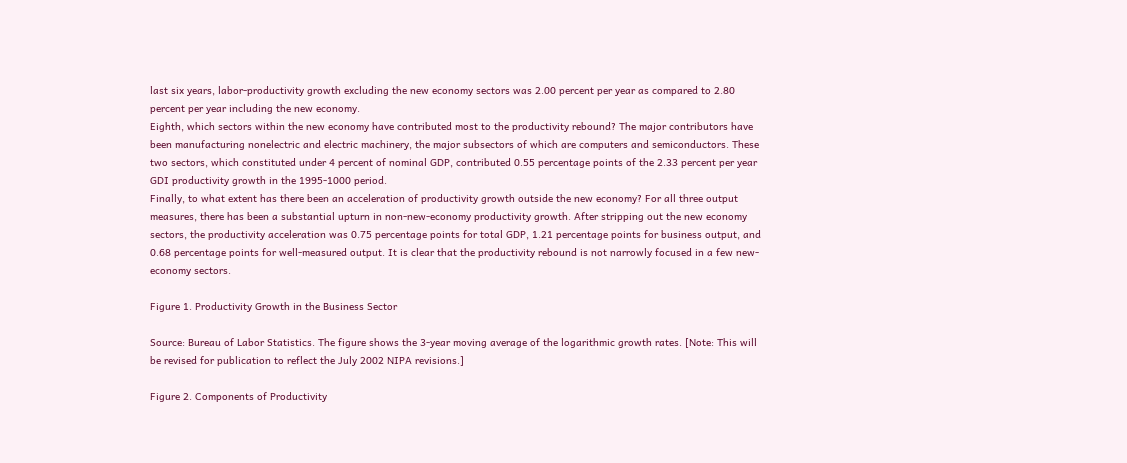last six years, labor-productivity growth excluding the new economy sectors was 2.00 percent per year as compared to 2.80 percent per year including the new economy.
Eighth, which sectors within the new economy have contributed most to the productivity rebound? The major contributors have been manufacturing nonelectric and electric machinery, the major subsectors of which are computers and semiconductors. These two sectors, which constituted under 4 percent of nominal GDP, contributed 0.55 percentage points of the 2.33 percent per year GDI productivity growth in the 1995-1000 period.
Finally, to what extent has there been an acceleration of productivity growth outside the new economy? For all three output measures, there has been a substantial upturn in non-new-economy productivity growth. After stripping out the new economy sectors, the productivity acceleration was 0.75 percentage points for total GDP, 1.21 percentage points for business output, and 0.68 percentage points for well-measured output. It is clear that the productivity rebound is not narrowly focused in a few new-economy sectors.

Figure 1. Productivity Growth in the Business Sector

Source: Bureau of Labor Statistics. The figure shows the 3-year moving average of the logarithmic growth rates. [Note: This will be revised for publication to reflect the July 2002 NIPA revisions.]

Figure 2. Components of Productivity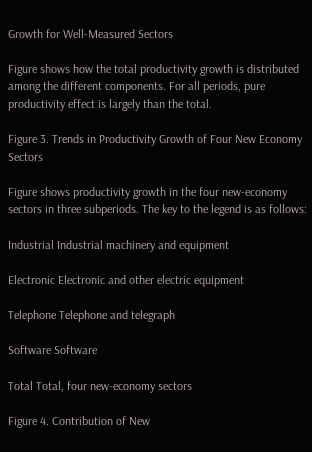Growth for Well-Measured Sectors

Figure shows how the total productivity growth is distributed among the different components. For all periods, pure productivity effect is largely than the total.

Figure 3. Trends in Productivity Growth of Four New Economy Sectors

Figure shows productivity growth in the four new-economy sectors in three subperiods. The key to the legend is as follows:

Industrial Industrial machinery and equipment

Electronic Electronic and other electric equipment

Telephone Telephone and telegraph

Software Software

Total Total, four new-economy sectors

Figure 4. Contribution of New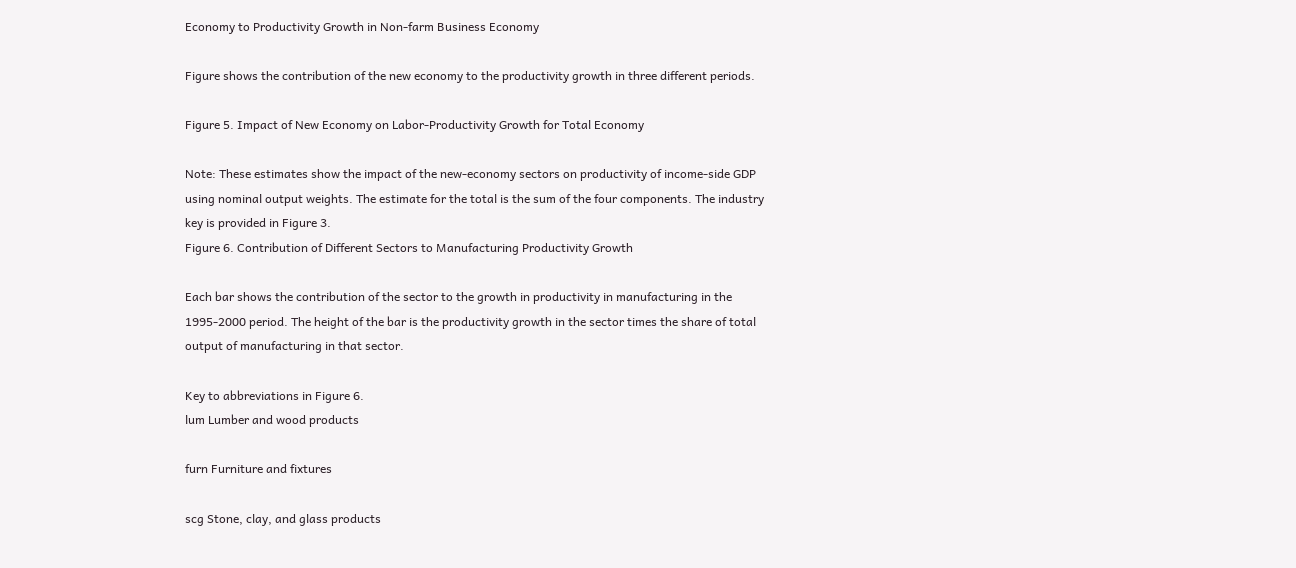Economy to Productivity Growth in Non-farm Business Economy

Figure shows the contribution of the new economy to the productivity growth in three different periods.

Figure 5. Impact of New Economy on Labor-Productivity Growth for Total Economy

Note: These estimates show the impact of the new-economy sectors on productivity of income-side GDP using nominal output weights. The estimate for the total is the sum of the four components. The industry key is provided in Figure 3.
Figure 6. Contribution of Different Sectors to Manufacturing Productivity Growth

Each bar shows the contribution of the sector to the growth in productivity in manufacturing in the 1995-2000 period. The height of the bar is the productivity growth in the sector times the share of total output of manufacturing in that sector.

Key to abbreviations in Figure 6.
lum Lumber and wood products

furn Furniture and fixtures

scg Stone, clay, and glass products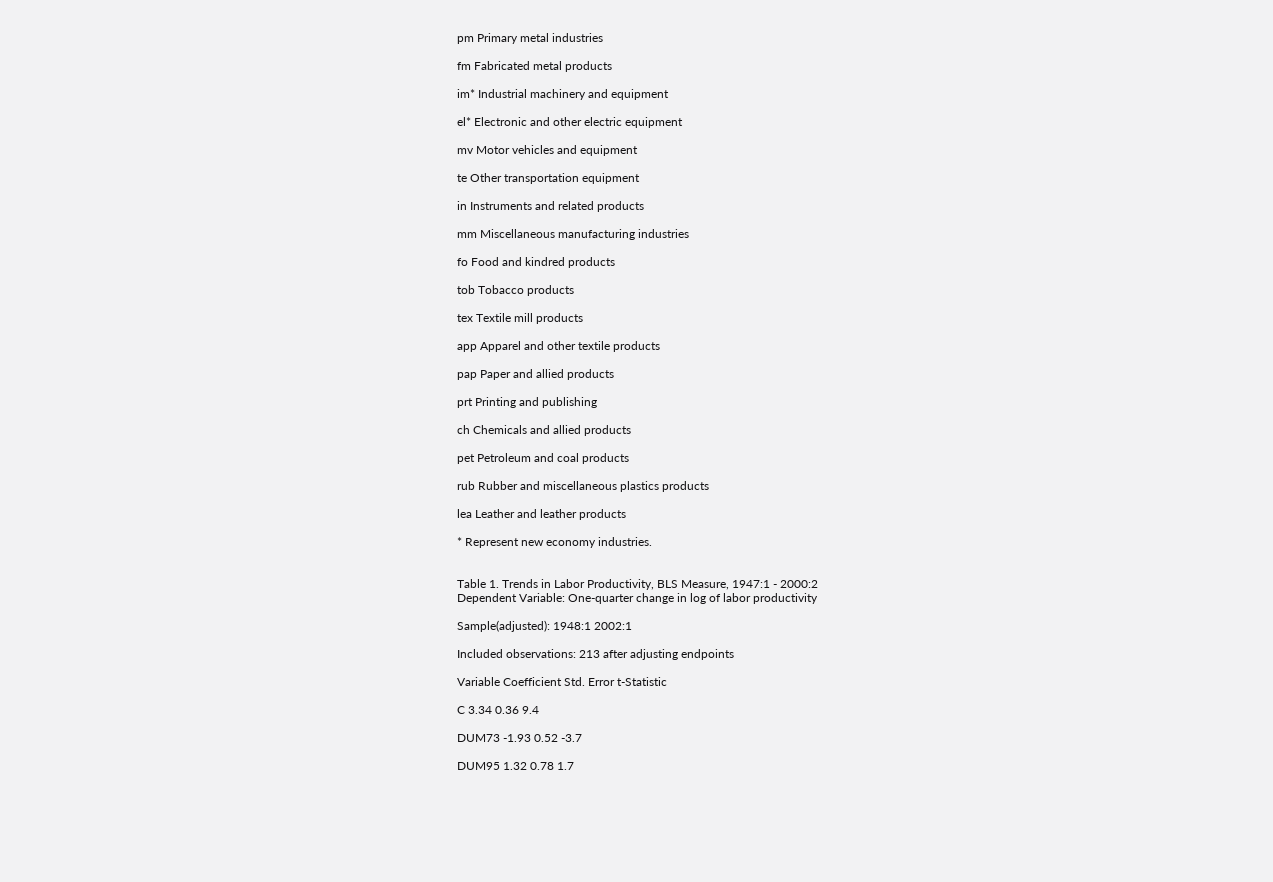pm Primary metal industries

fm Fabricated metal products

im* Industrial machinery and equipment

el* Electronic and other electric equipment

mv Motor vehicles and equipment

te Other transportation equipment

in Instruments and related products

mm Miscellaneous manufacturing industries

fo Food and kindred products

tob Tobacco products

tex Textile mill products

app Apparel and other textile products

pap Paper and allied products

prt Printing and publishing

ch Chemicals and allied products

pet Petroleum and coal products

rub Rubber and miscellaneous plastics products

lea Leather and leather products

* Represent new economy industries.


Table 1. Trends in Labor Productivity, BLS Measure, 1947:1 - 2000:2
Dependent Variable: One-quarter change in log of labor productivity

Sample(adjusted): 1948:1 2002:1

Included observations: 213 after adjusting endpoints

Variable Coefficient Std. Error t-Statistic

C 3.34 0.36 9.4

DUM73 -1.93 0.52 -3.7

DUM95 1.32 0.78 1.7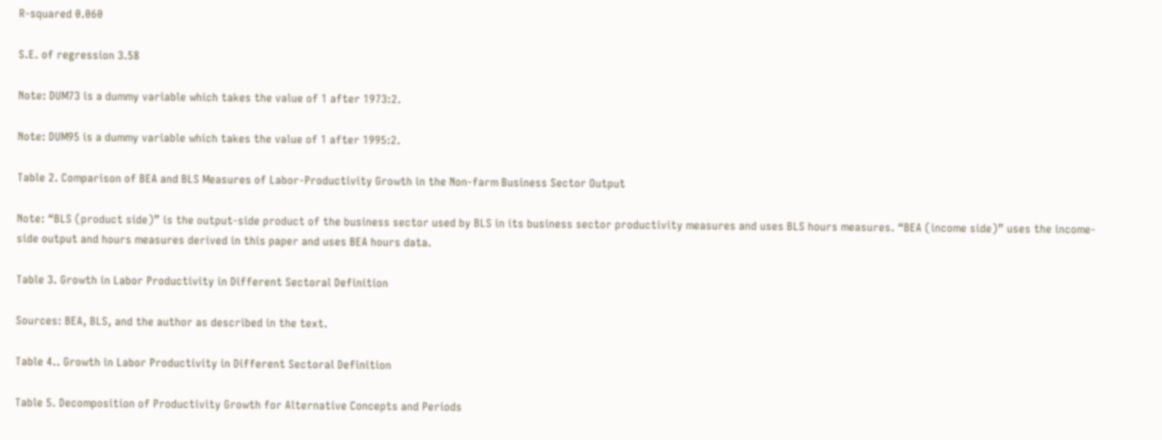R-squared 0.060

S.E. of regression 3.58

Note: DUM73 is a dummy variable which takes the value of 1 after 1973:2.

Note: DUM95 is a dummy variable which takes the value of 1 after 1995:2.

Table 2. Comparison of BEA and BLS Measures of Labor-Productivity Growth in the Non-farm Business Sector Output

Note: “BLS (product side)” is the output-side product of the business sector used by BLS in its business sector productivity measures and uses BLS hours measures. “BEA (income side)” uses the income-side output and hours measures derived in this paper and uses BEA hours data.

Table 3. Growth in Labor Productivity in Different Sectoral Definition

Sources: BEA, BLS, and the author as described in the text.

Table 4.. Growth in Labor Productivity in Different Sectoral Definition

Table 5. Decomposition of Productivity Growth for Alternative Concepts and Periods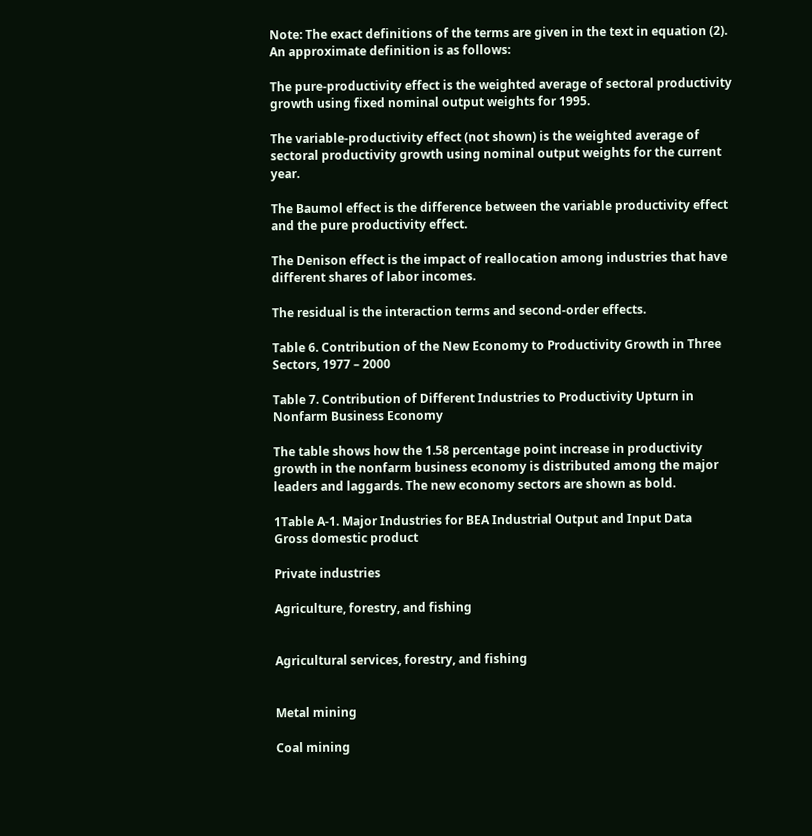Note: The exact definitions of the terms are given in the text in equation (2). An approximate definition is as follows:

The pure-productivity effect is the weighted average of sectoral productivity growth using fixed nominal output weights for 1995.

The variable-productivity effect (not shown) is the weighted average of sectoral productivity growth using nominal output weights for the current year.

The Baumol effect is the difference between the variable productivity effect and the pure productivity effect.

The Denison effect is the impact of reallocation among industries that have different shares of labor incomes.

The residual is the interaction terms and second-order effects.

Table 6. Contribution of the New Economy to Productivity Growth in Three Sectors, 1977 – 2000

Table 7. Contribution of Different Industries to Productivity Upturn in Nonfarm Business Economy

The table shows how the 1.58 percentage point increase in productivity growth in the nonfarm business economy is distributed among the major leaders and laggards. The new economy sectors are shown as bold.

1Table A-1. Major Industries for BEA Industrial Output and Input Data
Gross domestic product

Private industries

Agriculture, forestry, and fishing


Agricultural services, forestry, and fishing


Metal mining

Coal mining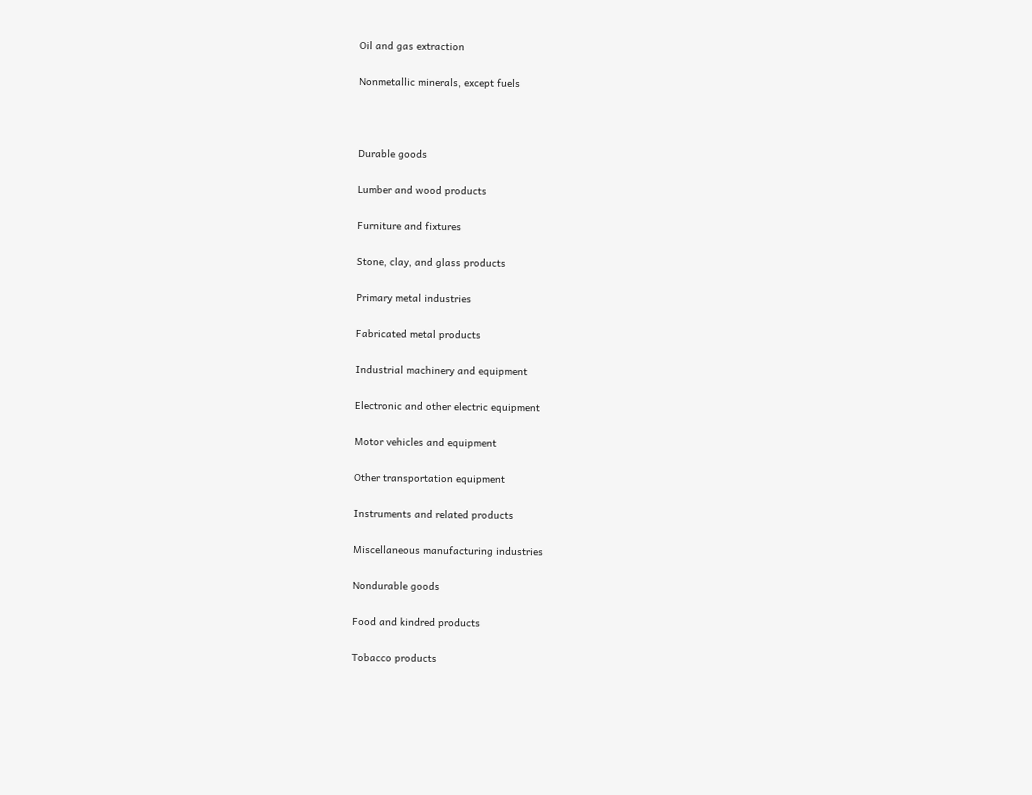Oil and gas extraction

Nonmetallic minerals, except fuels



Durable goods

Lumber and wood products

Furniture and fixtures

Stone, clay, and glass products

Primary metal industries

Fabricated metal products

Industrial machinery and equipment

Electronic and other electric equipment

Motor vehicles and equipment

Other transportation equipment

Instruments and related products

Miscellaneous manufacturing industries

Nondurable goods

Food and kindred products

Tobacco products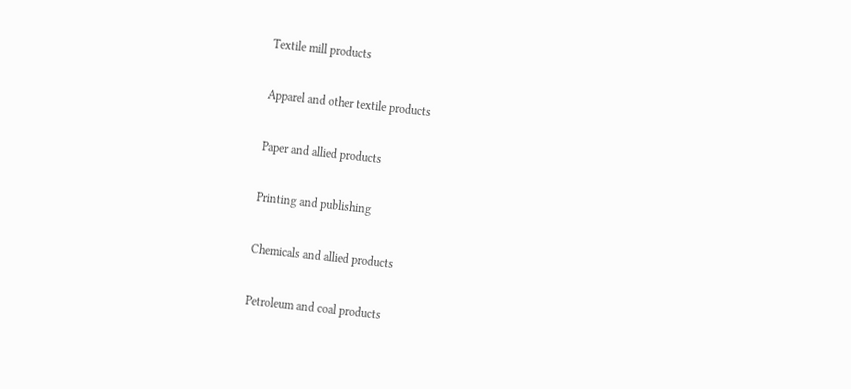Textile mill products

Apparel and other textile products

Paper and allied products

Printing and publishing

Chemicals and allied products

Petroleum and coal products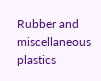Rubber and miscellaneous plastics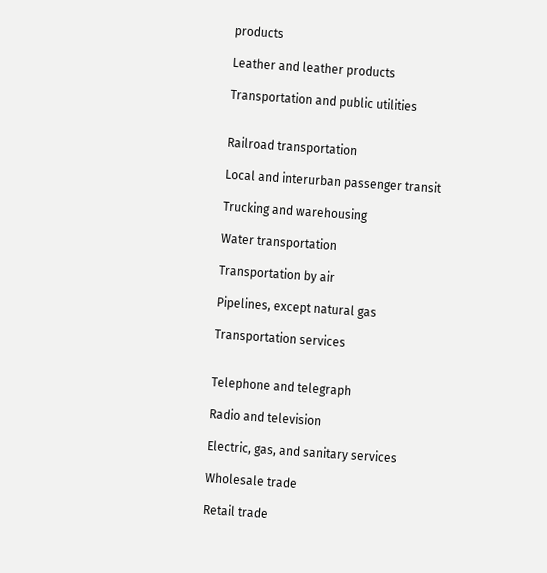products

Leather and leather products

Transportation and public utilities


Railroad transportation

Local and interurban passenger transit

Trucking and warehousing

Water transportation

Transportation by air

Pipelines, except natural gas

Transportation services


Telephone and telegraph

Radio and television

Electric, gas, and sanitary services

Wholesale trade

Retail trade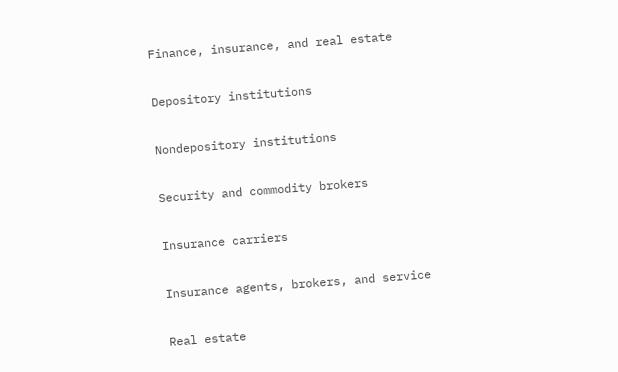Finance, insurance, and real estate

Depository institutions

Nondepository institutions

Security and commodity brokers

Insurance carriers

Insurance agents, brokers, and service

Real estate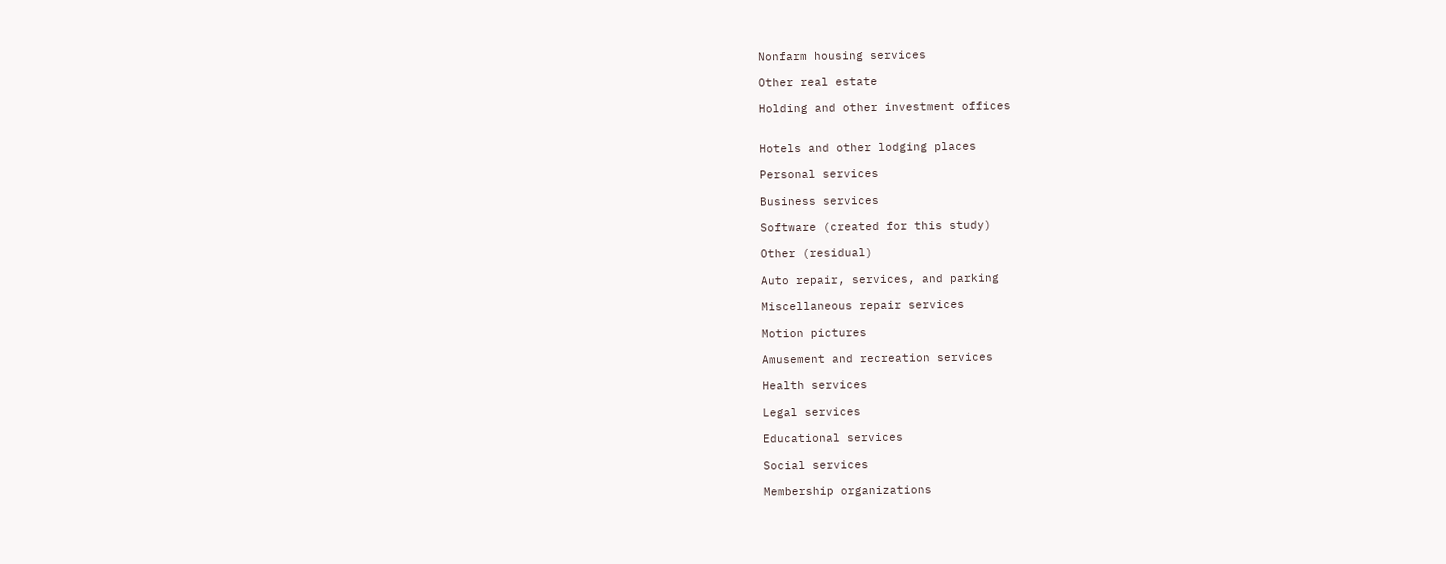Nonfarm housing services

Other real estate

Holding and other investment offices


Hotels and other lodging places

Personal services

Business services

Software (created for this study)

Other (residual)

Auto repair, services, and parking

Miscellaneous repair services

Motion pictures

Amusement and recreation services

Health services

Legal services

Educational services

Social services

Membership organizations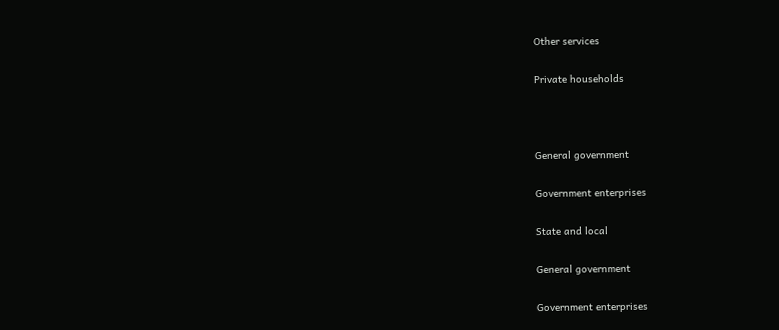Other services

Private households



General government

Government enterprises

State and local

General government

Government enterprises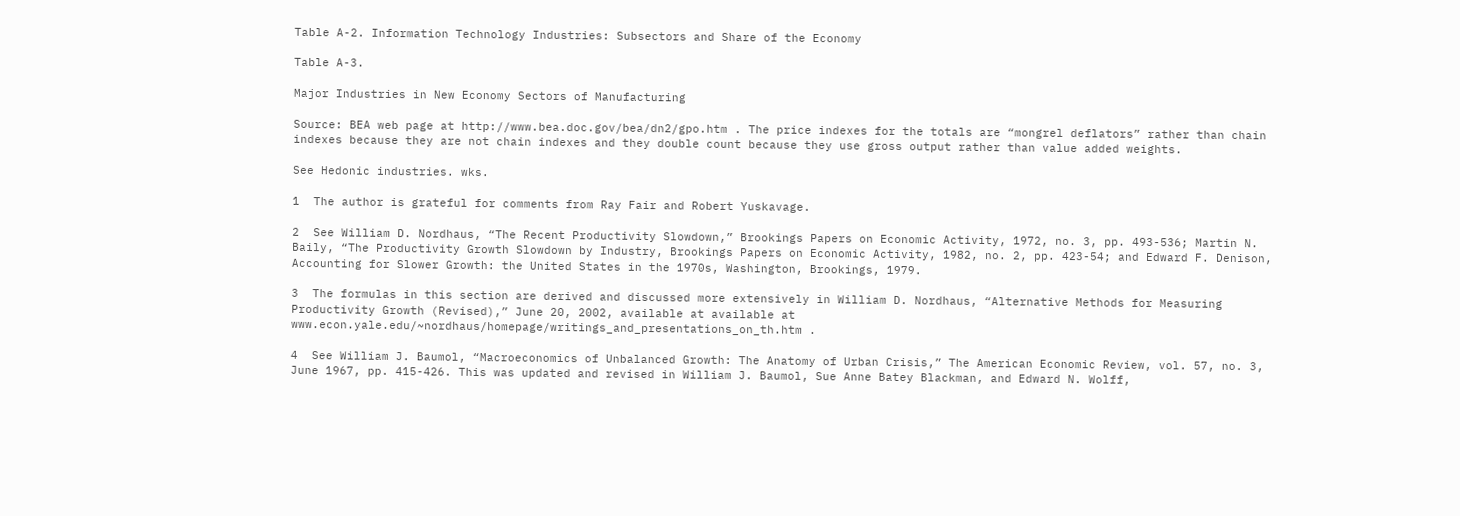Table A-2. Information Technology Industries: Subsectors and Share of the Economy

Table A-3.

Major Industries in New Economy Sectors of Manufacturing

Source: BEA web page at http://www.bea.doc.gov/bea/dn2/gpo.htm . The price indexes for the totals are “mongrel deflators” rather than chain indexes because they are not chain indexes and they double count because they use gross output rather than value added weights.

See Hedonic industries. wks.

1  The author is grateful for comments from Ray Fair and Robert Yuskavage.

2  See William D. Nordhaus, “The Recent Productivity Slowdown,” Brookings Papers on Economic Activity, 1972, no. 3, pp. 493-536; Martin N. Baily, “The Productivity Growth Slowdown by Industry, Brookings Papers on Economic Activity, 1982, no. 2, pp. 423-54; and Edward F. Denison, Accounting for Slower Growth: the United States in the 1970s, Washington, Brookings, 1979.

3  The formulas in this section are derived and discussed more extensively in William D. Nordhaus, “Alternative Methods for Measuring Productivity Growth (Revised),” June 20, 2002, available at available at www.econ.yale.edu/~nordhaus/homepage/writings_and_presentations_on_th.htm .

4  See William J. Baumol, “Macroeconomics of Unbalanced Growth: The Anatomy of Urban Crisis,” The American Economic Review, vol. 57, no. 3, June 1967, pp. 415-426. This was updated and revised in William J. Baumol, Sue Anne Batey Blackman, and Edward N. Wolff,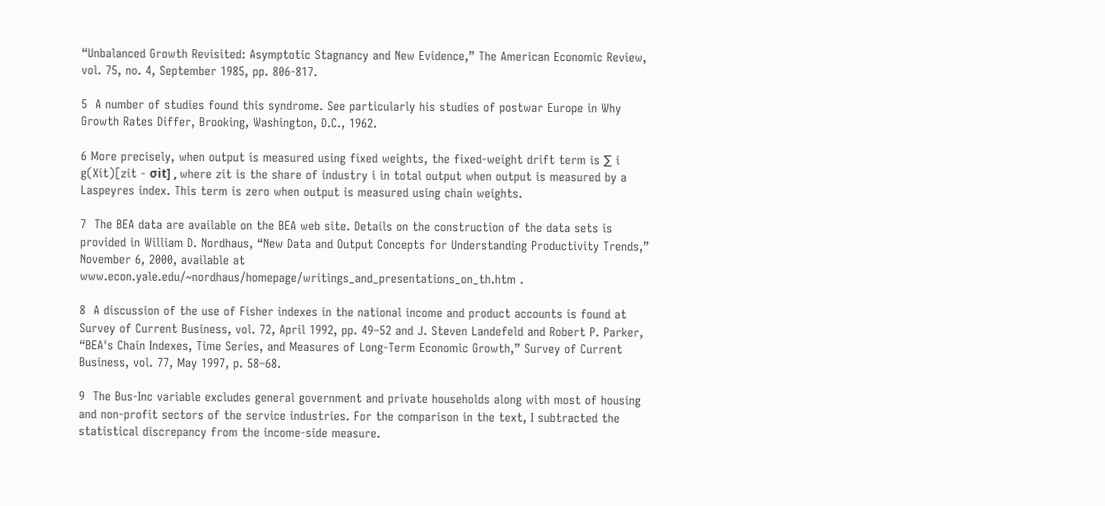“Unbalanced Growth Revisited: Asymptotic Stagnancy and New Evidence,” The American Economic Review, vol. 75, no. 4, September 1985, pp. 806-817.

5  A number of studies found this syndrome. See particularly his studies of postwar Europe in Why Growth Rates Differ, Brooking, Washington, D.C., 1962.

6 More precisely, when output is measured using fixed weights, the fixed-weight drift term is ∑ i g(Xit)[zit - σit] , where zit is the share of industry i in total output when output is measured by a Laspeyres index. This term is zero when output is measured using chain weights.

7  The BEA data are available on the BEA web site. Details on the construction of the data sets is provided in William D. Nordhaus, “New Data and Output Concepts for Understanding Productivity Trends,” November 6, 2000, available at www.econ.yale.edu/~nordhaus/homepage/writings_and_presentations_on_th.htm .

8  A discussion of the use of Fisher indexes in the national income and product accounts is found at Survey of Current Business, vol. 72, April 1992, pp. 49–52 and J. Steven Landefeld and Robert P. Parker, “BEA's Chain Indexes, Time Series, and Measures of Long-Term Economic Growth,” Survey of Current Business, vol. 77, May 1997, p. 58–68.

9  The Bus-Inc variable excludes general government and private households along with most of housing and non-profit sectors of the service industries. For the comparison in the text, I subtracted the statistical discrepancy from the income-side measure.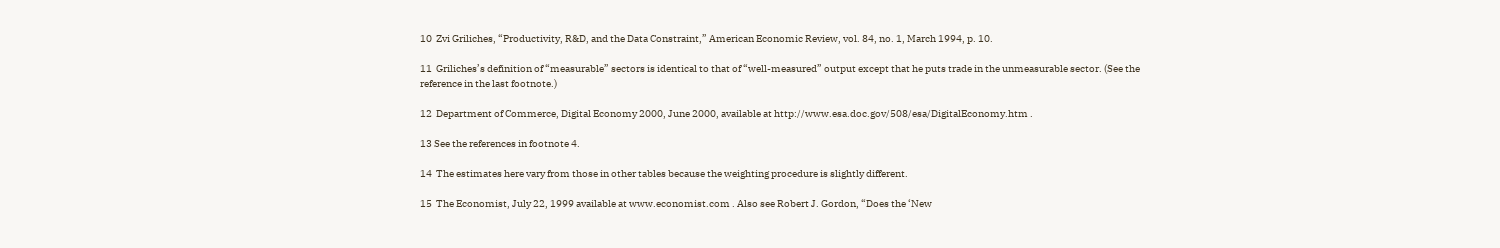10  Zvi Griliches, “Productivity, R&D, and the Data Constraint,” American Economic Review, vol. 84, no. 1, March 1994, p. 10.

11  Griliches’s definition of “measurable” sectors is identical to that of “well-measured” output except that he puts trade in the unmeasurable sector. (See the reference in the last footnote.)

12  Department of Commerce, Digital Economy 2000, June 2000, available at http://www.esa.doc.gov/508/esa/DigitalEconomy.htm .

13 See the references in footnote 4.

14  The estimates here vary from those in other tables because the weighting procedure is slightly different.

15  The Economist, July 22, 1999 available at www.economist.com . Also see Robert J. Gordon, “Does the ‘New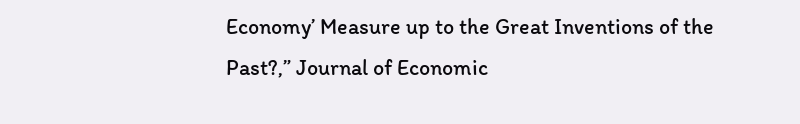Economy’ Measure up to the Great Inventions of the Past?,” Journal of Economic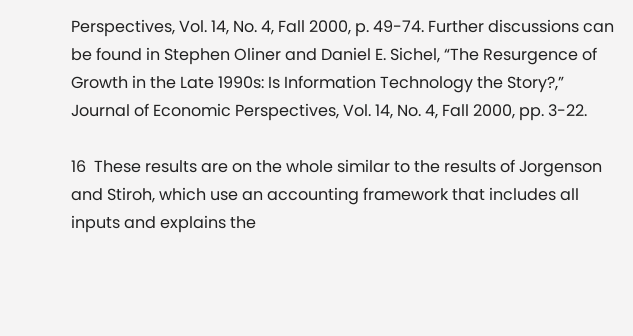Perspectives, Vol. 14, No. 4, Fall 2000, p. 49-74. Further discussions can be found in Stephen Oliner and Daniel E. Sichel, “The Resurgence of Growth in the Late 1990s: Is Information Technology the Story?,” Journal of Economic Perspectives, Vol. 14, No. 4, Fall 2000, pp. 3-22.

16  These results are on the whole similar to the results of Jorgenson and Stiroh, which use an accounting framework that includes all inputs and explains the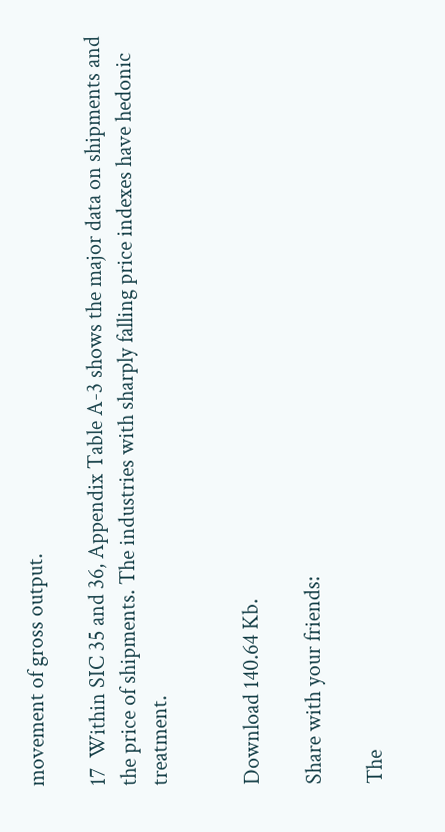movement of gross output.

17  Within SIC 35 and 36, Appendix Table A-3 shows the major data on shipments and the price of shipments. The industries with sharply falling price indexes have hedonic treatment.


Download 140.64 Kb.

Share with your friends:

The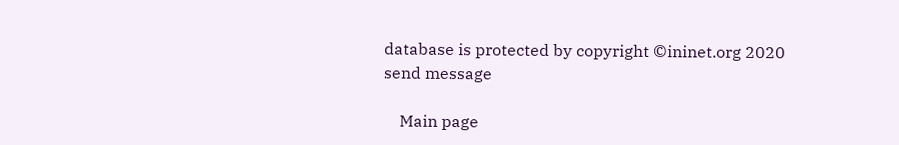database is protected by copyright ©ininet.org 2020
send message

    Main page